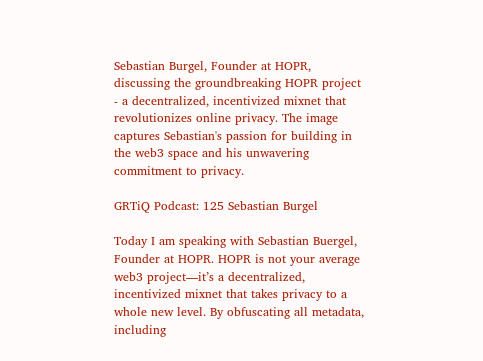Sebastian Burgel, Founder at HOPR, discussing the groundbreaking HOPR project - a decentralized, incentivized mixnet that revolutionizes online privacy. The image captures Sebastian's passion for building in the web3 space and his unwavering commitment to privacy.

GRTiQ Podcast: 125 Sebastian Burgel

Today I am speaking with Sebastian Buergel, Founder at HOPR. HOPR is not your average web3 project—it’s a decentralized, incentivized mixnet that takes privacy to a whole new level. By obfuscating all metadata, including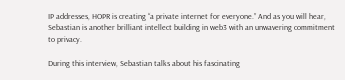IP addresses, HOPR is creating “a private internet for everyone.” And as you will hear, Sebastian is another brilliant intellect building in web3 with an unwavering commitment to privacy.

During this interview, Sebastian talks about his fascinating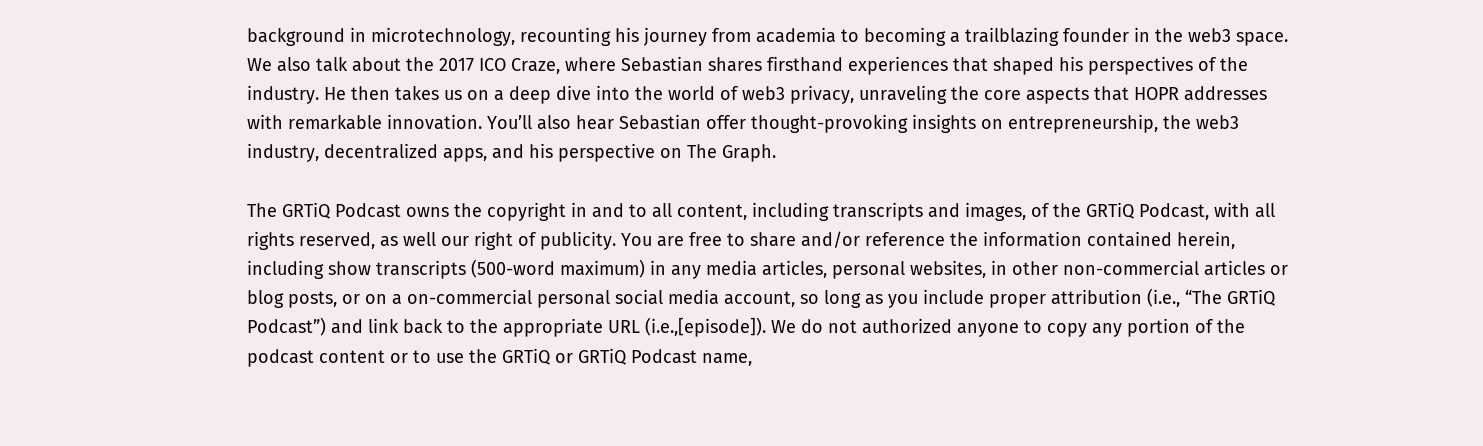background in microtechnology, recounting his journey from academia to becoming a trailblazing founder in the web3 space. We also talk about the 2017 ICO Craze, where Sebastian shares firsthand experiences that shaped his perspectives of the industry. He then takes us on a deep dive into the world of web3 privacy, unraveling the core aspects that HOPR addresses with remarkable innovation. You’ll also hear Sebastian offer thought-provoking insights on entrepreneurship, the web3 industry, decentralized apps, and his perspective on The Graph.

The GRTiQ Podcast owns the copyright in and to all content, including transcripts and images, of the GRTiQ Podcast, with all rights reserved, as well our right of publicity. You are free to share and/or reference the information contained herein, including show transcripts (500-word maximum) in any media articles, personal websites, in other non-commercial articles or blog posts, or on a on-commercial personal social media account, so long as you include proper attribution (i.e., “The GRTiQ Podcast”) and link back to the appropriate URL (i.e.,[episode]). We do not authorized anyone to copy any portion of the podcast content or to use the GRTiQ or GRTiQ Podcast name,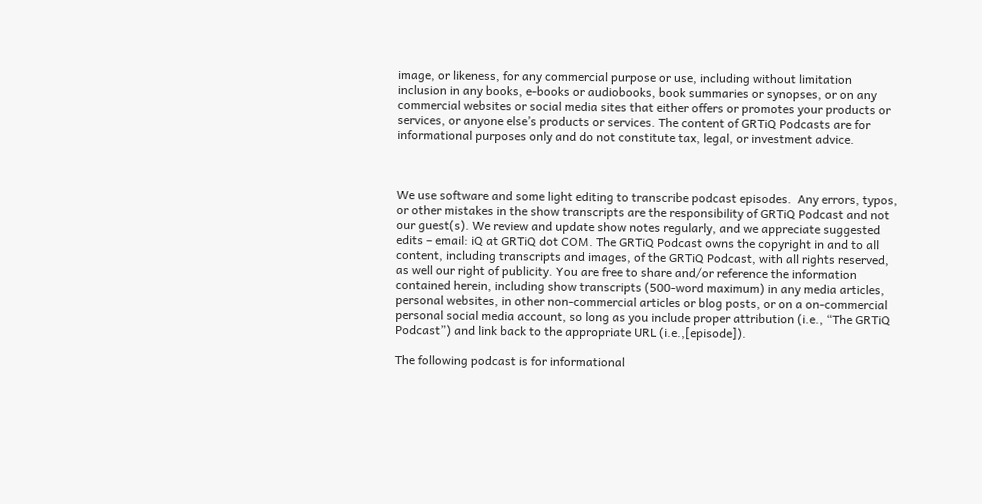image, or likeness, for any commercial purpose or use, including without limitation inclusion in any books, e-books or audiobooks, book summaries or synopses, or on any commercial websites or social media sites that either offers or promotes your products or services, or anyone else’s products or services. The content of GRTiQ Podcasts are for informational purposes only and do not constitute tax, legal, or investment advice.



We use software and some light editing to transcribe podcast episodes.  Any errors, typos, or other mistakes in the show transcripts are the responsibility of GRTiQ Podcast and not our guest(s). We review and update show notes regularly, and we appreciate suggested edits – email: iQ at GRTiQ dot COM. The GRTiQ Podcast owns the copyright in and to all content, including transcripts and images, of the GRTiQ Podcast, with all rights reserved, as well our right of publicity. You are free to share and/or reference the information contained herein, including show transcripts (500-word maximum) in any media articles, personal websites, in other non-commercial articles or blog posts, or on a on-commercial personal social media account, so long as you include proper attribution (i.e., “The GRTiQ Podcast”) and link back to the appropriate URL (i.e.,[episode]).

The following podcast is for informational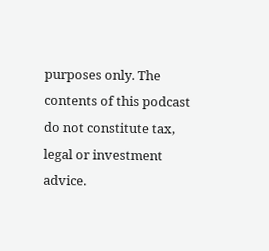purposes only. The contents of this podcast do not constitute tax, legal or investment advice.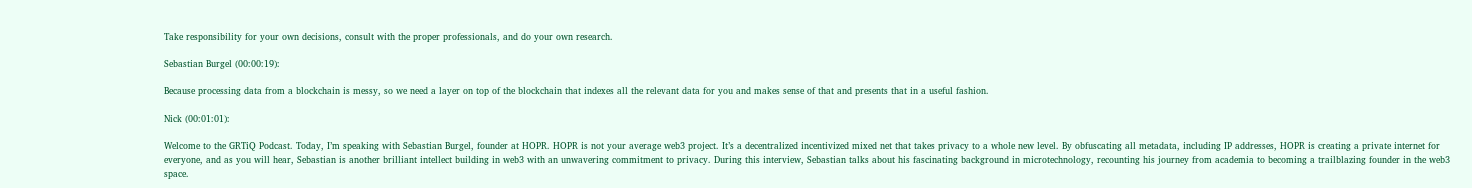Take responsibility for your own decisions, consult with the proper professionals, and do your own research.

Sebastian Burgel (00:00:19):

Because processing data from a blockchain is messy, so we need a layer on top of the blockchain that indexes all the relevant data for you and makes sense of that and presents that in a useful fashion.

Nick (00:01:01):

Welcome to the GRTiQ Podcast. Today, I’m speaking with Sebastian Burgel, founder at HOPR. HOPR is not your average web3 project. It’s a decentralized incentivized mixed net that takes privacy to a whole new level. By obfuscating all metadata, including IP addresses, HOPR is creating a private internet for everyone, and as you will hear, Sebastian is another brilliant intellect building in web3 with an unwavering commitment to privacy. During this interview, Sebastian talks about his fascinating background in microtechnology, recounting his journey from academia to becoming a trailblazing founder in the web3 space.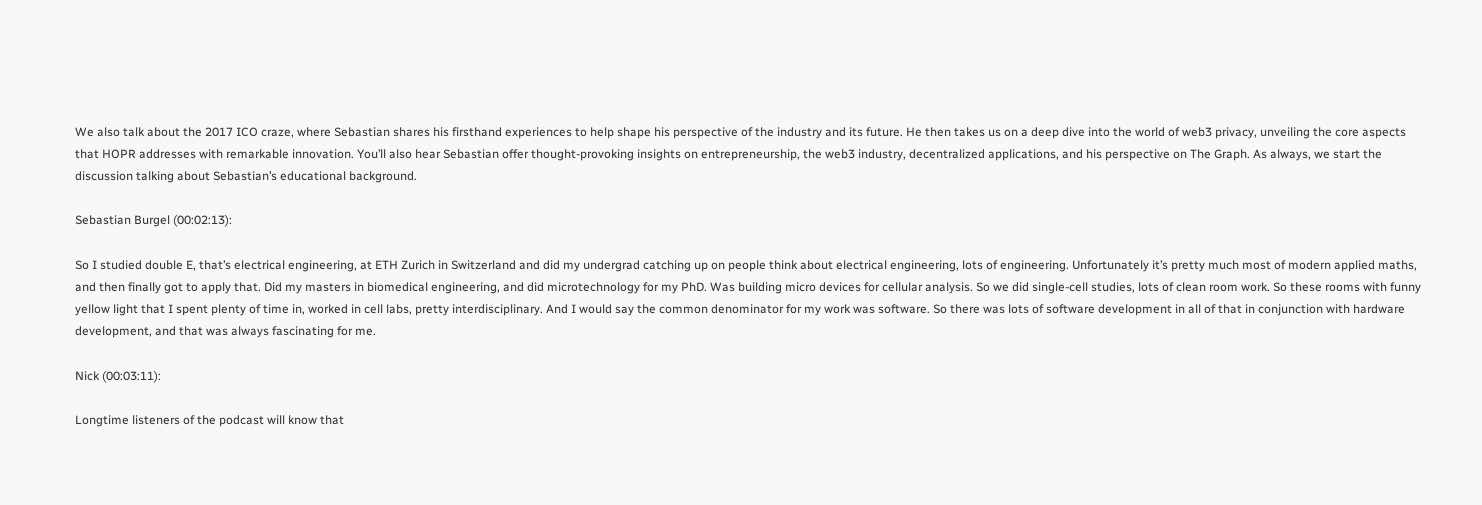We also talk about the 2017 ICO craze, where Sebastian shares his firsthand experiences to help shape his perspective of the industry and its future. He then takes us on a deep dive into the world of web3 privacy, unveiling the core aspects that HOPR addresses with remarkable innovation. You’ll also hear Sebastian offer thought-provoking insights on entrepreneurship, the web3 industry, decentralized applications, and his perspective on The Graph. As always, we start the discussion talking about Sebastian’s educational background.

Sebastian Burgel (00:02:13):

So I studied double E, that’s electrical engineering, at ETH Zurich in Switzerland and did my undergrad catching up on people think about electrical engineering, lots of engineering. Unfortunately it’s pretty much most of modern applied maths, and then finally got to apply that. Did my masters in biomedical engineering, and did microtechnology for my PhD. Was building micro devices for cellular analysis. So we did single-cell studies, lots of clean room work. So these rooms with funny yellow light that I spent plenty of time in, worked in cell labs, pretty interdisciplinary. And I would say the common denominator for my work was software. So there was lots of software development in all of that in conjunction with hardware development, and that was always fascinating for me.

Nick (00:03:11):

Longtime listeners of the podcast will know that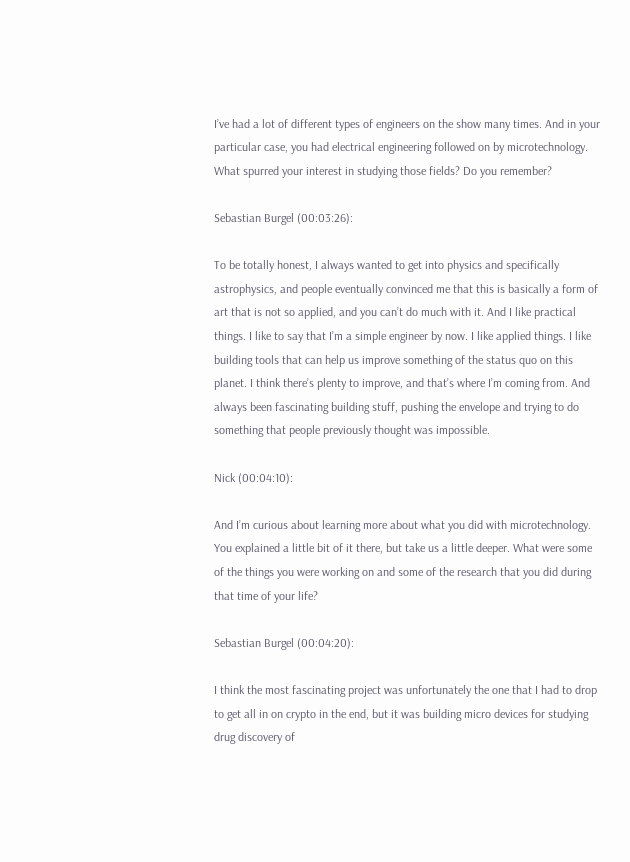I’ve had a lot of different types of engineers on the show many times. And in your particular case, you had electrical engineering followed on by microtechnology. What spurred your interest in studying those fields? Do you remember?

Sebastian Burgel (00:03:26):

To be totally honest, I always wanted to get into physics and specifically astrophysics, and people eventually convinced me that this is basically a form of art that is not so applied, and you can’t do much with it. And I like practical things. I like to say that I’m a simple engineer by now. I like applied things. I like building tools that can help us improve something of the status quo on this planet. I think there’s plenty to improve, and that’s where I’m coming from. And always been fascinating building stuff, pushing the envelope and trying to do something that people previously thought was impossible.

Nick (00:04:10):

And I’m curious about learning more about what you did with microtechnology. You explained a little bit of it there, but take us a little deeper. What were some of the things you were working on and some of the research that you did during that time of your life?

Sebastian Burgel (00:04:20):

I think the most fascinating project was unfortunately the one that I had to drop to get all in on crypto in the end, but it was building micro devices for studying drug discovery of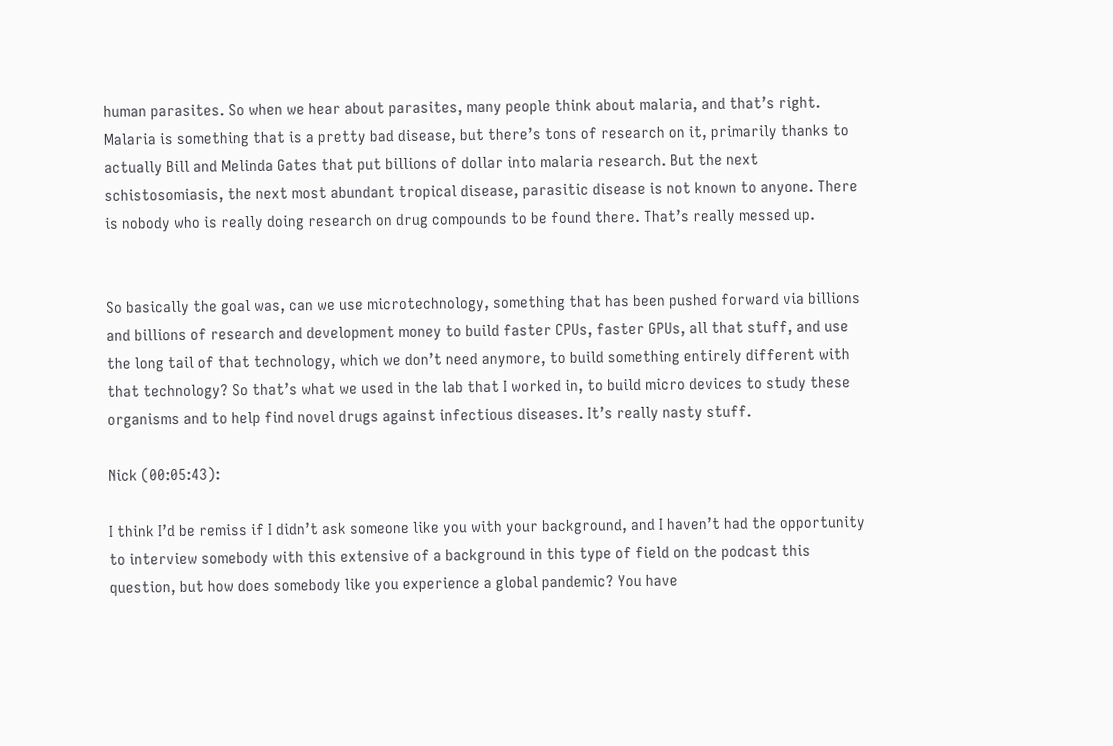human parasites. So when we hear about parasites, many people think about malaria, and that’s right. Malaria is something that is a pretty bad disease, but there’s tons of research on it, primarily thanks to actually Bill and Melinda Gates that put billions of dollar into malaria research. But the next schistosomiasis, the next most abundant tropical disease, parasitic disease is not known to anyone. There is nobody who is really doing research on drug compounds to be found there. That’s really messed up.


So basically the goal was, can we use microtechnology, something that has been pushed forward via billions and billions of research and development money to build faster CPUs, faster GPUs, all that stuff, and use the long tail of that technology, which we don’t need anymore, to build something entirely different with that technology? So that’s what we used in the lab that I worked in, to build micro devices to study these organisms and to help find novel drugs against infectious diseases. It’s really nasty stuff.

Nick (00:05:43):

I think I’d be remiss if I didn’t ask someone like you with your background, and I haven’t had the opportunity to interview somebody with this extensive of a background in this type of field on the podcast this question, but how does somebody like you experience a global pandemic? You have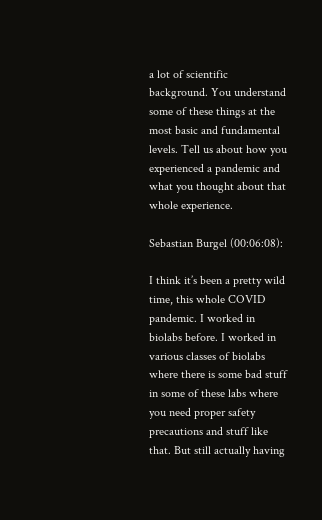a lot of scientific background. You understand some of these things at the most basic and fundamental levels. Tell us about how you experienced a pandemic and what you thought about that whole experience.

Sebastian Burgel (00:06:08):

I think it’s been a pretty wild time, this whole COVID pandemic. I worked in biolabs before. I worked in various classes of biolabs where there is some bad stuff in some of these labs where you need proper safety precautions and stuff like that. But still actually having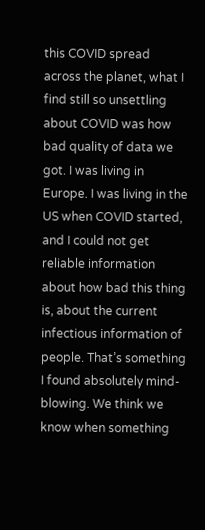this COVID spread across the planet, what I find still so unsettling about COVID was how bad quality of data we got. I was living in Europe. I was living in the US when COVID started, and I could not get reliable information about how bad this thing is, about the current infectious information of people. That’s something I found absolutely mind-blowing. We think we know when something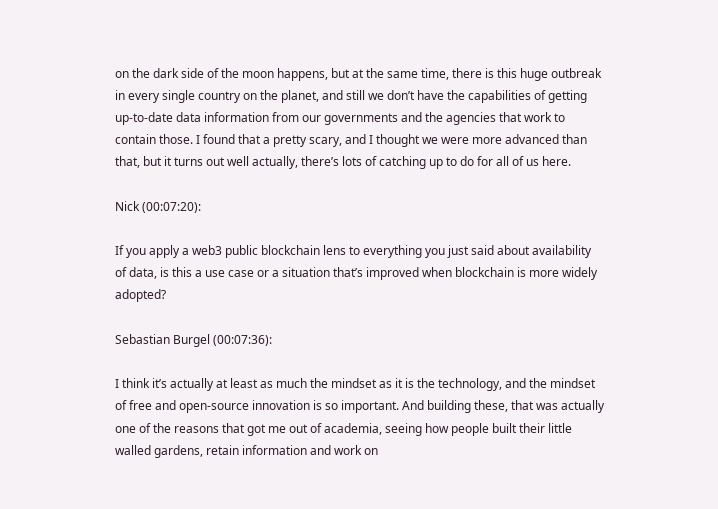on the dark side of the moon happens, but at the same time, there is this huge outbreak in every single country on the planet, and still we don’t have the capabilities of getting up-to-date data information from our governments and the agencies that work to contain those. I found that a pretty scary, and I thought we were more advanced than that, but it turns out well actually, there’s lots of catching up to do for all of us here.

Nick (00:07:20):

If you apply a web3 public blockchain lens to everything you just said about availability of data, is this a use case or a situation that’s improved when blockchain is more widely adopted?

Sebastian Burgel (00:07:36):

I think it’s actually at least as much the mindset as it is the technology, and the mindset of free and open-source innovation is so important. And building these, that was actually one of the reasons that got me out of academia, seeing how people built their little walled gardens, retain information and work on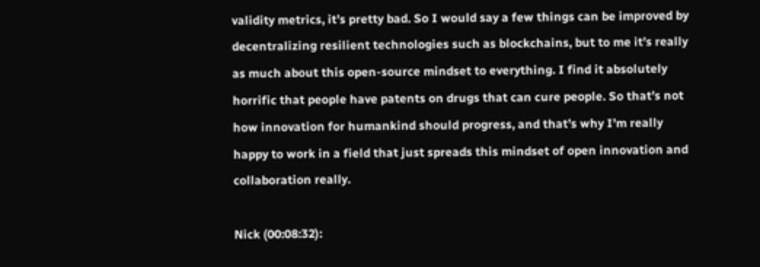validity metrics, it’s pretty bad. So I would say a few things can be improved by decentralizing resilient technologies such as blockchains, but to me it’s really as much about this open-source mindset to everything. I find it absolutely horrific that people have patents on drugs that can cure people. So that’s not how innovation for humankind should progress, and that’s why I’m really happy to work in a field that just spreads this mindset of open innovation and collaboration really.

Nick (00:08:32):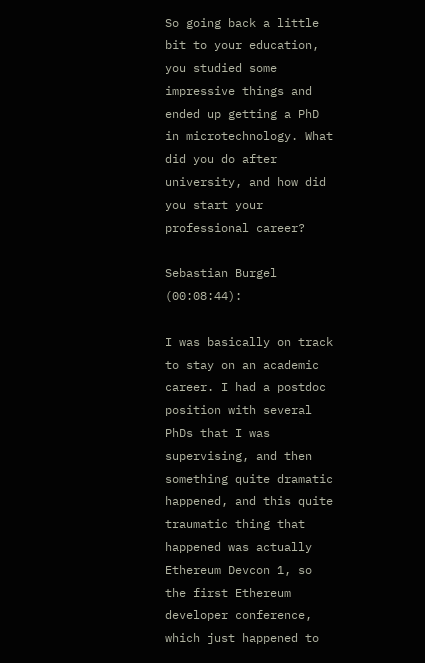So going back a little bit to your education, you studied some impressive things and ended up getting a PhD in microtechnology. What did you do after university, and how did you start your professional career?

Sebastian Burgel (00:08:44):

I was basically on track to stay on an academic career. I had a postdoc position with several PhDs that I was supervising, and then something quite dramatic happened, and this quite traumatic thing that happened was actually Ethereum Devcon 1, so the first Ethereum developer conference, which just happened to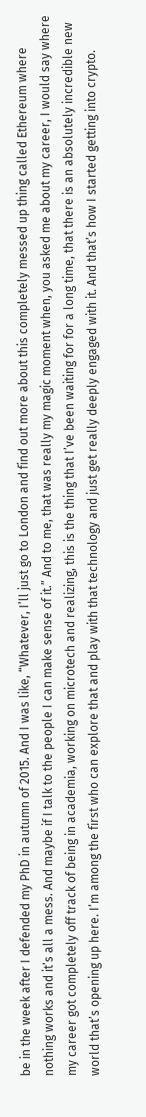be in the week after I defended my PhD in autumn of 2015. And I was like, “Whatever, I’ll just go to London and find out more about this completely messed up thing called Ethereum where nothing works and it’s all a mess. And maybe if I talk to the people I can make sense of it.” And to me, that was really my magic moment when, you asked me about my career, I would say where my career got completely off track of being in academia, working on microtech and realizing, this is the thing that I’ve been waiting for for a long time, that there is an absolutely incredible new world that’s opening up here. I’m among the first who can explore that and play with that technology and just get really deeply engaged with it. And that’s how I started getting into crypto.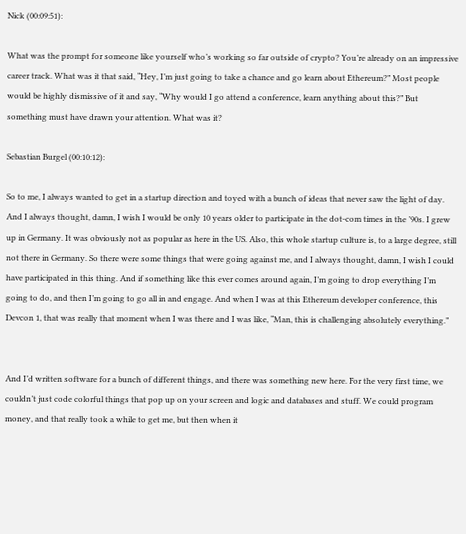Nick (00:09:51):

What was the prompt for someone like yourself who’s working so far outside of crypto? You’re already on an impressive career track. What was it that said, “Hey, I’m just going to take a chance and go learn about Ethereum?” Most people would be highly dismissive of it and say, “Why would I go attend a conference, learn anything about this?” But something must have drawn your attention. What was it?

Sebastian Burgel (00:10:12):

So to me, I always wanted to get in a startup direction and toyed with a bunch of ideas that never saw the light of day. And I always thought, damn, I wish I would be only 10 years older to participate in the dot-com times in the ’90s. I grew up in Germany. It was obviously not as popular as here in the US. Also, this whole startup culture is, to a large degree, still not there in Germany. So there were some things that were going against me, and I always thought, damn, I wish I could have participated in this thing. And if something like this ever comes around again, I’m going to drop everything I’m going to do, and then I’m going to go all in and engage. And when I was at this Ethereum developer conference, this Devcon 1, that was really that moment when I was there and I was like, “Man, this is challenging absolutely everything.”


And I’d written software for a bunch of different things, and there was something new here. For the very first time, we couldn’t just code colorful things that pop up on your screen and logic and databases and stuff. We could program money, and that really took a while to get me, but then when it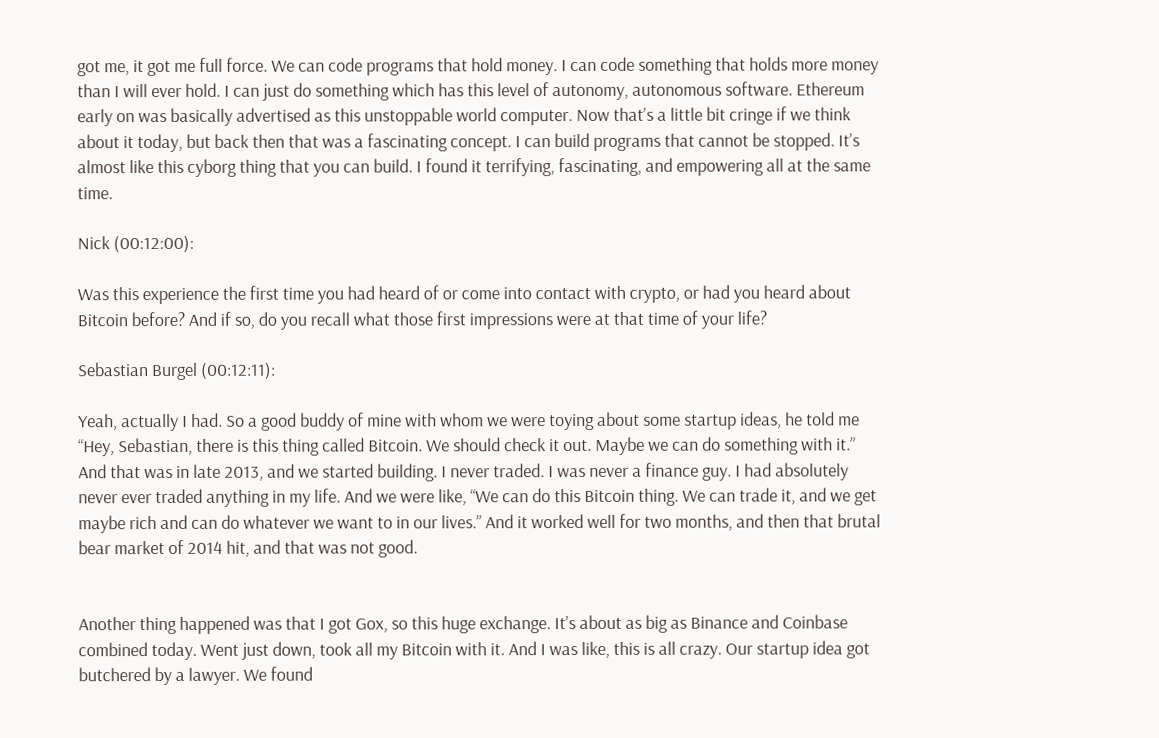got me, it got me full force. We can code programs that hold money. I can code something that holds more money than I will ever hold. I can just do something which has this level of autonomy, autonomous software. Ethereum early on was basically advertised as this unstoppable world computer. Now that’s a little bit cringe if we think about it today, but back then that was a fascinating concept. I can build programs that cannot be stopped. It’s almost like this cyborg thing that you can build. I found it terrifying, fascinating, and empowering all at the same time.

Nick (00:12:00):

Was this experience the first time you had heard of or come into contact with crypto, or had you heard about Bitcoin before? And if so, do you recall what those first impressions were at that time of your life?

Sebastian Burgel (00:12:11):

Yeah, actually I had. So a good buddy of mine with whom we were toying about some startup ideas, he told me “Hey, Sebastian, there is this thing called Bitcoin. We should check it out. Maybe we can do something with it.” And that was in late 2013, and we started building. I never traded. I was never a finance guy. I had absolutely never ever traded anything in my life. And we were like, “We can do this Bitcoin thing. We can trade it, and we get maybe rich and can do whatever we want to in our lives.” And it worked well for two months, and then that brutal bear market of 2014 hit, and that was not good.


Another thing happened was that I got Gox, so this huge exchange. It’s about as big as Binance and Coinbase combined today. Went just down, took all my Bitcoin with it. And I was like, this is all crazy. Our startup idea got butchered by a lawyer. We found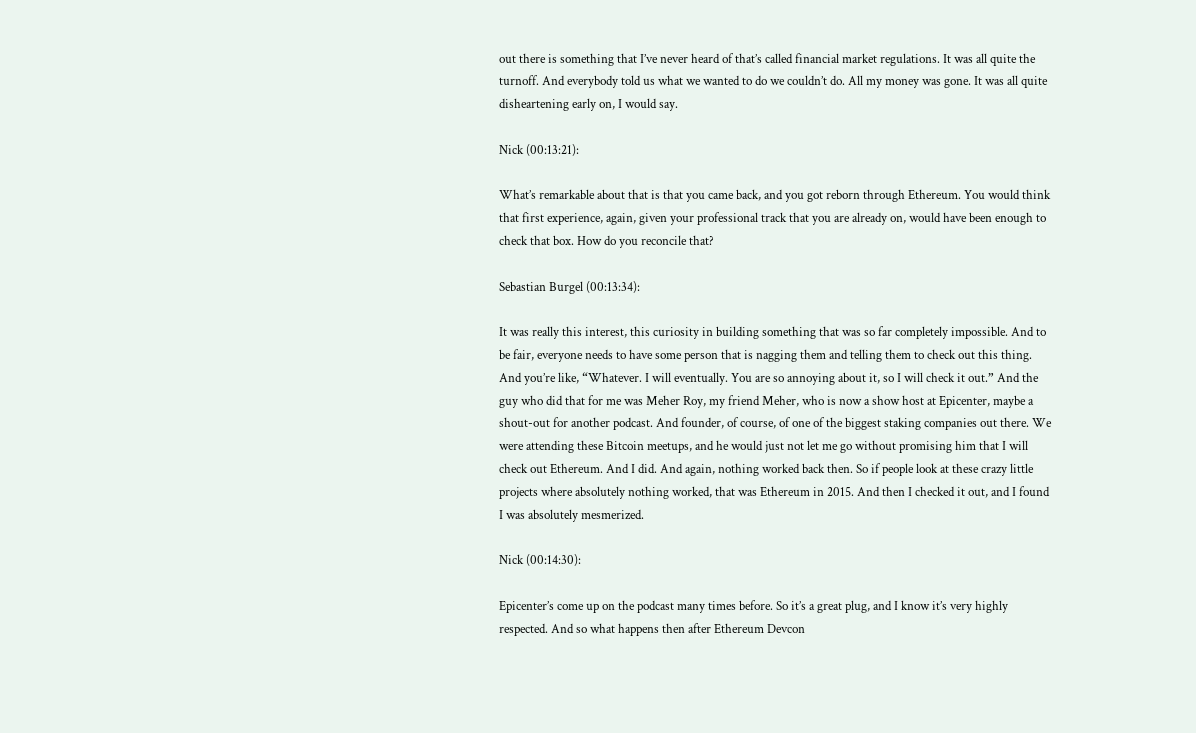out there is something that I’ve never heard of that’s called financial market regulations. It was all quite the turnoff. And everybody told us what we wanted to do we couldn’t do. All my money was gone. It was all quite disheartening early on, I would say.

Nick (00:13:21):

What’s remarkable about that is that you came back, and you got reborn through Ethereum. You would think that first experience, again, given your professional track that you are already on, would have been enough to check that box. How do you reconcile that?

Sebastian Burgel (00:13:34):

It was really this interest, this curiosity in building something that was so far completely impossible. And to be fair, everyone needs to have some person that is nagging them and telling them to check out this thing. And you’re like, “Whatever. I will eventually. You are so annoying about it, so I will check it out.” And the guy who did that for me was Meher Roy, my friend Meher, who is now a show host at Epicenter, maybe a shout-out for another podcast. And founder, of course, of one of the biggest staking companies out there. We were attending these Bitcoin meetups, and he would just not let me go without promising him that I will check out Ethereum. And I did. And again, nothing worked back then. So if people look at these crazy little projects where absolutely nothing worked, that was Ethereum in 2015. And then I checked it out, and I found I was absolutely mesmerized.

Nick (00:14:30):

Epicenter’s come up on the podcast many times before. So it’s a great plug, and I know it’s very highly respected. And so what happens then after Ethereum Devcon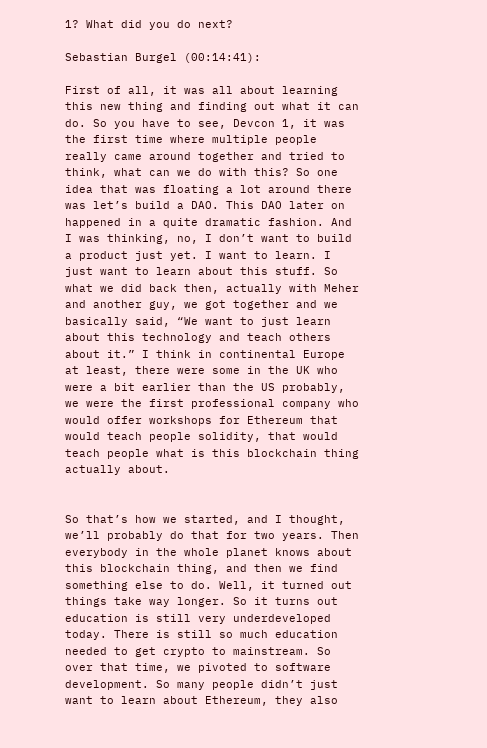1? What did you do next?

Sebastian Burgel (00:14:41):

First of all, it was all about learning this new thing and finding out what it can do. So you have to see, Devcon 1, it was the first time where multiple people really came around together and tried to think, what can we do with this? So one idea that was floating a lot around there was let’s build a DAO. This DAO later on happened in a quite dramatic fashion. And I was thinking, no, I don’t want to build a product just yet. I want to learn. I just want to learn about this stuff. So what we did back then, actually with Meher and another guy, we got together and we basically said, “We want to just learn about this technology and teach others about it.” I think in continental Europe at least, there were some in the UK who were a bit earlier than the US probably, we were the first professional company who would offer workshops for Ethereum that would teach people solidity, that would teach people what is this blockchain thing actually about.


So that’s how we started, and I thought, we’ll probably do that for two years. Then everybody in the whole planet knows about this blockchain thing, and then we find something else to do. Well, it turned out things take way longer. So it turns out education is still very underdeveloped today. There is still so much education needed to get crypto to mainstream. So over that time, we pivoted to software development. So many people didn’t just want to learn about Ethereum, they also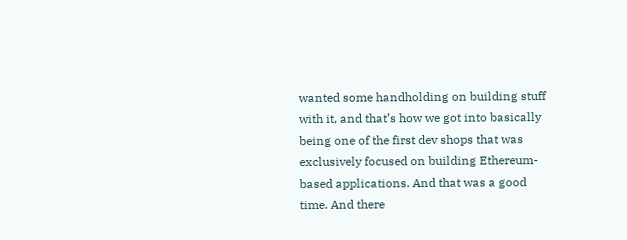wanted some handholding on building stuff with it, and that’s how we got into basically being one of the first dev shops that was exclusively focused on building Ethereum-based applications. And that was a good time. And there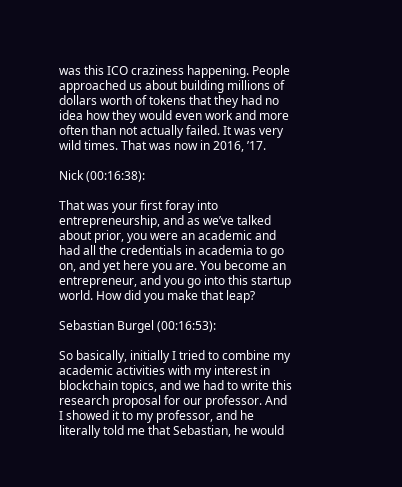was this ICO craziness happening. People approached us about building millions of dollars worth of tokens that they had no idea how they would even work and more often than not actually failed. It was very wild times. That was now in 2016, ’17.

Nick (00:16:38):

That was your first foray into entrepreneurship, and as we’ve talked about prior, you were an academic and had all the credentials in academia to go on, and yet here you are. You become an entrepreneur, and you go into this startup world. How did you make that leap?

Sebastian Burgel (00:16:53):

So basically, initially I tried to combine my academic activities with my interest in blockchain topics, and we had to write this research proposal for our professor. And I showed it to my professor, and he literally told me that Sebastian, he would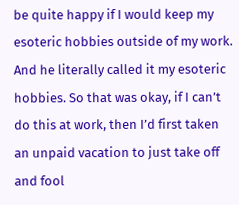be quite happy if I would keep my esoteric hobbies outside of my work. And he literally called it my esoteric hobbies. So that was okay, if I can’t do this at work, then I’d first taken an unpaid vacation to just take off and fool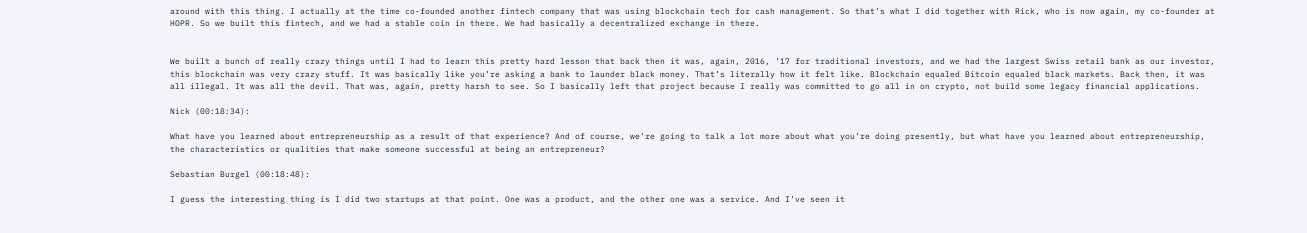around with this thing. I actually at the time co-founded another fintech company that was using blockchain tech for cash management. So that’s what I did together with Rick, who is now again, my co-founder at HOPR. So we built this fintech, and we had a stable coin in there. We had basically a decentralized exchange in there.


We built a bunch of really crazy things until I had to learn this pretty hard lesson that back then it was, again, 2016, ’17 for traditional investors, and we had the largest Swiss retail bank as our investor, this blockchain was very crazy stuff. It was basically like you’re asking a bank to launder black money. That’s literally how it felt like. Blockchain equaled Bitcoin equaled black markets. Back then, it was all illegal. It was all the devil. That was, again, pretty harsh to see. So I basically left that project because I really was committed to go all in on crypto, not build some legacy financial applications.

Nick (00:18:34):

What have you learned about entrepreneurship as a result of that experience? And of course, we’re going to talk a lot more about what you’re doing presently, but what have you learned about entrepreneurship, the characteristics or qualities that make someone successful at being an entrepreneur?

Sebastian Burgel (00:18:48):

I guess the interesting thing is I did two startups at that point. One was a product, and the other one was a service. And I’ve seen it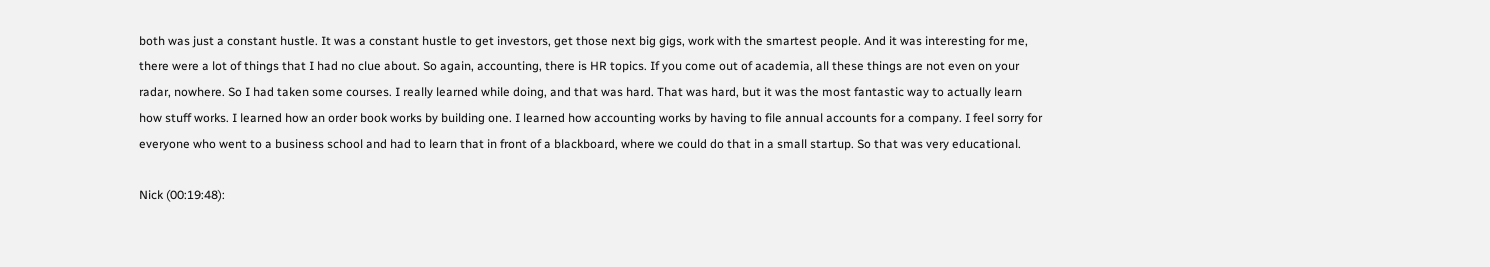both was just a constant hustle. It was a constant hustle to get investors, get those next big gigs, work with the smartest people. And it was interesting for me, there were a lot of things that I had no clue about. So again, accounting, there is HR topics. If you come out of academia, all these things are not even on your radar, nowhere. So I had taken some courses. I really learned while doing, and that was hard. That was hard, but it was the most fantastic way to actually learn how stuff works. I learned how an order book works by building one. I learned how accounting works by having to file annual accounts for a company. I feel sorry for everyone who went to a business school and had to learn that in front of a blackboard, where we could do that in a small startup. So that was very educational.

Nick (00:19:48):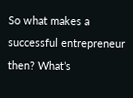So what makes a successful entrepreneur then? What’s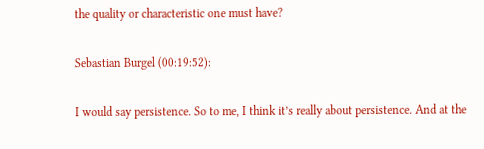the quality or characteristic one must have?

Sebastian Burgel (00:19:52):

I would say persistence. So to me, I think it’s really about persistence. And at the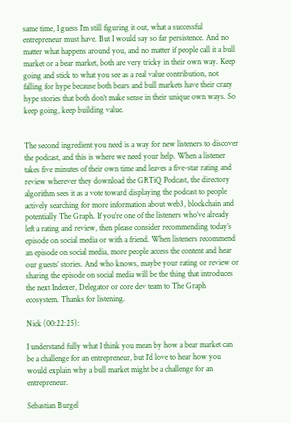same time, I guess I’m still figuring it out, what a successful entrepreneur must have. But I would say so far persistence. And no matter what happens around you, and no matter if people call it a bull market or a bear market, both are very tricky in their own way. Keep going and stick to what you see as a real value contribution, not falling for hype because both bears and bull markets have their crazy hype stories that both don’t make sense in their unique own ways. So keep going, keep building value.


The second ingredient you need is a way for new listeners to discover the podcast, and this is where we need your help. When a listener takes five minutes of their own time and leaves a five-star rating and review wherever they download the GRTiQ Podcast, the directory algorithm sees it as a vote toward displaying the podcast to people actively searching for more information about web3, blockchain and potentially The Graph. If you’re one of the listeners who’ve already left a rating and review, then please consider recommending today’s episode on social media or with a friend. When listeners recommend an episode on social media, more people access the content and hear our guests’ stories. And who knows, maybe your rating or review or sharing the episode on social media will be the thing that introduces the next Indexer, Delegator or core dev team to The Graph ecosystem. Thanks for listening.

Nick (00:22:25):

I understand fully what I think you mean by how a bear market can be a challenge for an entrepreneur, but I’d love to hear how you would explain why a bull market might be a challenge for an entrepreneur.

Sebastian Burgel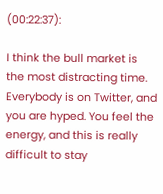(00:22:37):

I think the bull market is the most distracting time. Everybody is on Twitter, and you are hyped. You feel the energy, and this is really difficult to stay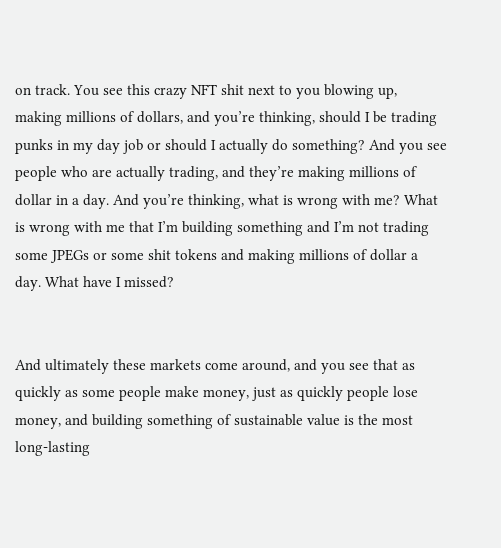on track. You see this crazy NFT shit next to you blowing up, making millions of dollars, and you’re thinking, should I be trading punks in my day job or should I actually do something? And you see people who are actually trading, and they’re making millions of dollar in a day. And you’re thinking, what is wrong with me? What is wrong with me that I’m building something and I’m not trading some JPEGs or some shit tokens and making millions of dollar a day. What have I missed?


And ultimately these markets come around, and you see that as quickly as some people make money, just as quickly people lose money, and building something of sustainable value is the most long-lasting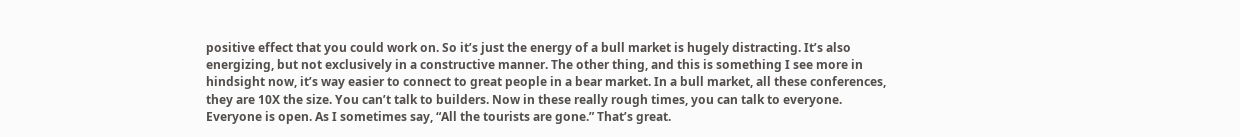positive effect that you could work on. So it’s just the energy of a bull market is hugely distracting. It’s also energizing, but not exclusively in a constructive manner. The other thing, and this is something I see more in hindsight now, it’s way easier to connect to great people in a bear market. In a bull market, all these conferences, they are 10X the size. You can’t talk to builders. Now in these really rough times, you can talk to everyone. Everyone is open. As I sometimes say, “All the tourists are gone.” That’s great.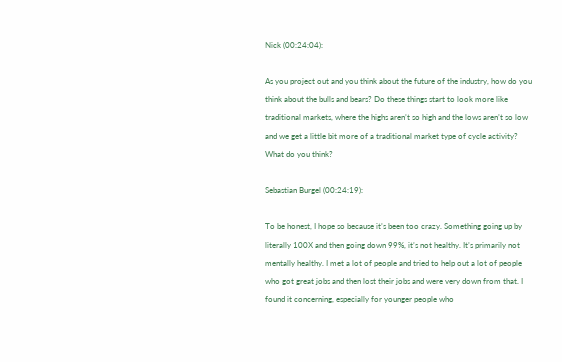Nick (00:24:04):

As you project out and you think about the future of the industry, how do you think about the bulls and bears? Do these things start to look more like traditional markets, where the highs aren’t so high and the lows aren’t so low and we get a little bit more of a traditional market type of cycle activity? What do you think?

Sebastian Burgel (00:24:19):

To be honest, I hope so because it’s been too crazy. Something going up by literally 100X and then going down 99%, it’s not healthy. It’s primarily not mentally healthy. I met a lot of people and tried to help out a lot of people who got great jobs and then lost their jobs and were very down from that. I found it concerning, especially for younger people who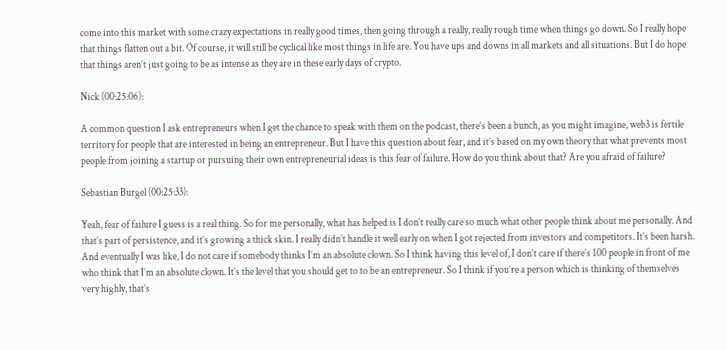come into this market with some crazy expectations in really good times, then going through a really, really rough time when things go down. So I really hope that things flatten out a bit. Of course, it will still be cyclical like most things in life are. You have ups and downs in all markets and all situations. But I do hope that things aren’t just going to be as intense as they are in these early days of crypto.

Nick (00:25:06):

A common question I ask entrepreneurs when I get the chance to speak with them on the podcast, there’s been a bunch, as you might imagine, web3 is fertile territory for people that are interested in being an entrepreneur. But I have this question about fear, and it’s based on my own theory that what prevents most people from joining a startup or pursuing their own entrepreneurial ideas is this fear of failure. How do you think about that? Are you afraid of failure?

Sebastian Burgel (00:25:33):

Yeah, fear of failure I guess is a real thing. So for me personally, what has helped is I don’t really care so much what other people think about me personally. And that’s part of persistence, and it’s growing a thick skin. I really didn’t handle it well early on when I got rejected from investors and competitors. It’s been harsh. And eventually I was like, I do not care if somebody thinks I’m an absolute clown. So I think having this level of, I don’t care if there’s 100 people in front of me who think that I’m an absolute clown. It’s the level that you should get to to be an entrepreneur. So I think if you’re a person which is thinking of themselves very highly, that’s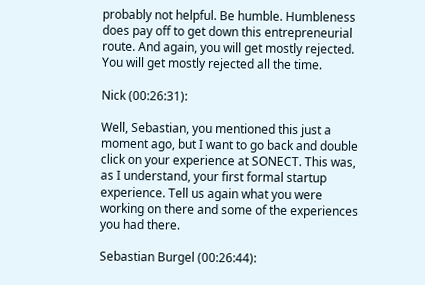probably not helpful. Be humble. Humbleness does pay off to get down this entrepreneurial route. And again, you will get mostly rejected. You will get mostly rejected all the time.

Nick (00:26:31):

Well, Sebastian, you mentioned this just a moment ago, but I want to go back and double click on your experience at SONECT. This was, as I understand, your first formal startup experience. Tell us again what you were working on there and some of the experiences you had there.

Sebastian Burgel (00:26:44):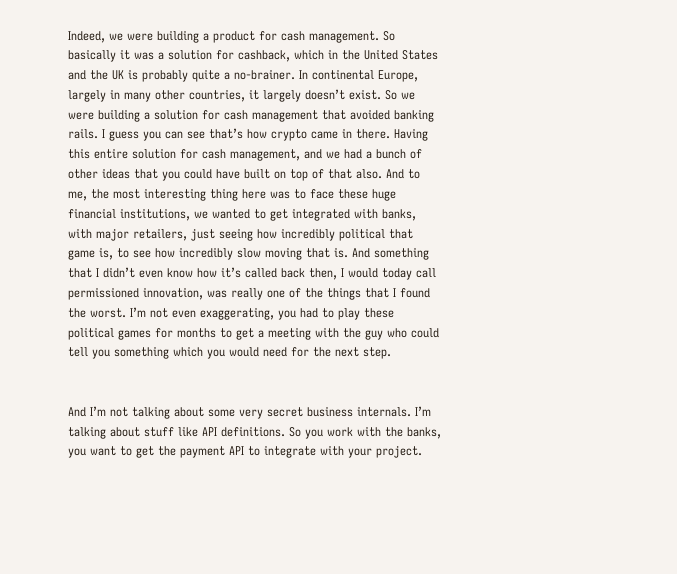Indeed, we were building a product for cash management. So basically it was a solution for cashback, which in the United States and the UK is probably quite a no-brainer. In continental Europe, largely in many other countries, it largely doesn’t exist. So we were building a solution for cash management that avoided banking rails. I guess you can see that’s how crypto came in there. Having this entire solution for cash management, and we had a bunch of other ideas that you could have built on top of that also. And to me, the most interesting thing here was to face these huge financial institutions, we wanted to get integrated with banks, with major retailers, just seeing how incredibly political that game is, to see how incredibly slow moving that is. And something that I didn’t even know how it’s called back then, I would today call permissioned innovation, was really one of the things that I found the worst. I’m not even exaggerating, you had to play these political games for months to get a meeting with the guy who could tell you something which you would need for the next step.


And I’m not talking about some very secret business internals. I’m talking about stuff like API definitions. So you work with the banks, you want to get the payment API to integrate with your project.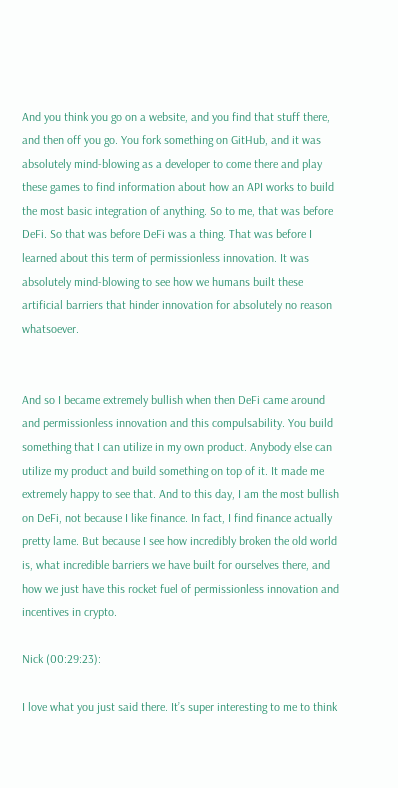And you think you go on a website, and you find that stuff there, and then off you go. You fork something on GitHub, and it was absolutely mind-blowing as a developer to come there and play these games to find information about how an API works to build the most basic integration of anything. So to me, that was before DeFi. So that was before DeFi was a thing. That was before I learned about this term of permissionless innovation. It was absolutely mind-blowing to see how we humans built these artificial barriers that hinder innovation for absolutely no reason whatsoever.


And so I became extremely bullish when then DeFi came around and permissionless innovation and this compulsability. You build something that I can utilize in my own product. Anybody else can utilize my product and build something on top of it. It made me extremely happy to see that. And to this day, I am the most bullish on DeFi, not because I like finance. In fact, I find finance actually pretty lame. But because I see how incredibly broken the old world is, what incredible barriers we have built for ourselves there, and how we just have this rocket fuel of permissionless innovation and incentives in crypto.

Nick (00:29:23):

I love what you just said there. It’s super interesting to me to think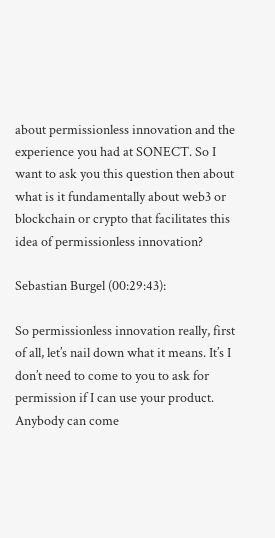about permissionless innovation and the experience you had at SONECT. So I want to ask you this question then about what is it fundamentally about web3 or blockchain or crypto that facilitates this idea of permissionless innovation?

Sebastian Burgel (00:29:43):

So permissionless innovation really, first of all, let’s nail down what it means. It’s I don’t need to come to you to ask for permission if I can use your product. Anybody can come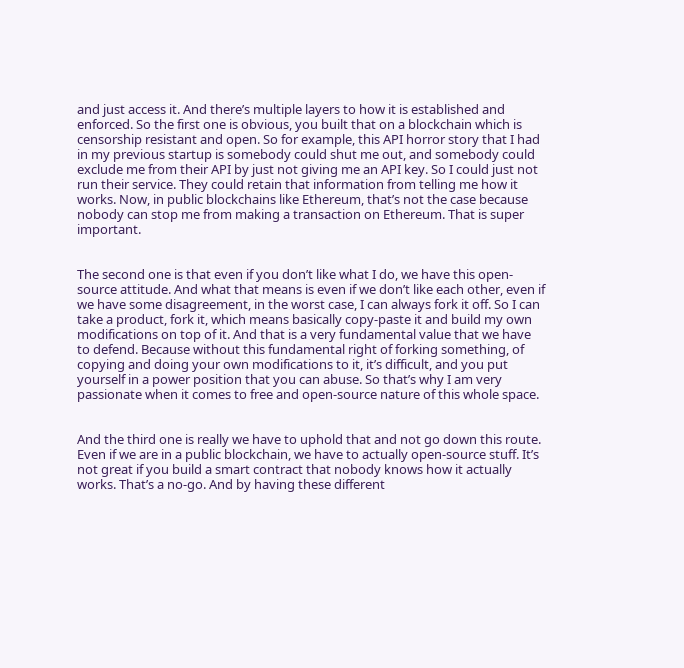and just access it. And there’s multiple layers to how it is established and enforced. So the first one is obvious, you built that on a blockchain which is censorship resistant and open. So for example, this API horror story that I had in my previous startup is somebody could shut me out, and somebody could exclude me from their API by just not giving me an API key. So I could just not run their service. They could retain that information from telling me how it works. Now, in public blockchains like Ethereum, that’s not the case because nobody can stop me from making a transaction on Ethereum. That is super important.


The second one is that even if you don’t like what I do, we have this open-source attitude. And what that means is even if we don’t like each other, even if we have some disagreement, in the worst case, I can always fork it off. So I can take a product, fork it, which means basically copy-paste it and build my own modifications on top of it. And that is a very fundamental value that we have to defend. Because without this fundamental right of forking something, of copying and doing your own modifications to it, it’s difficult, and you put yourself in a power position that you can abuse. So that’s why I am very passionate when it comes to free and open-source nature of this whole space.


And the third one is really we have to uphold that and not go down this route. Even if we are in a public blockchain, we have to actually open-source stuff. It’s not great if you build a smart contract that nobody knows how it actually works. That’s a no-go. And by having these different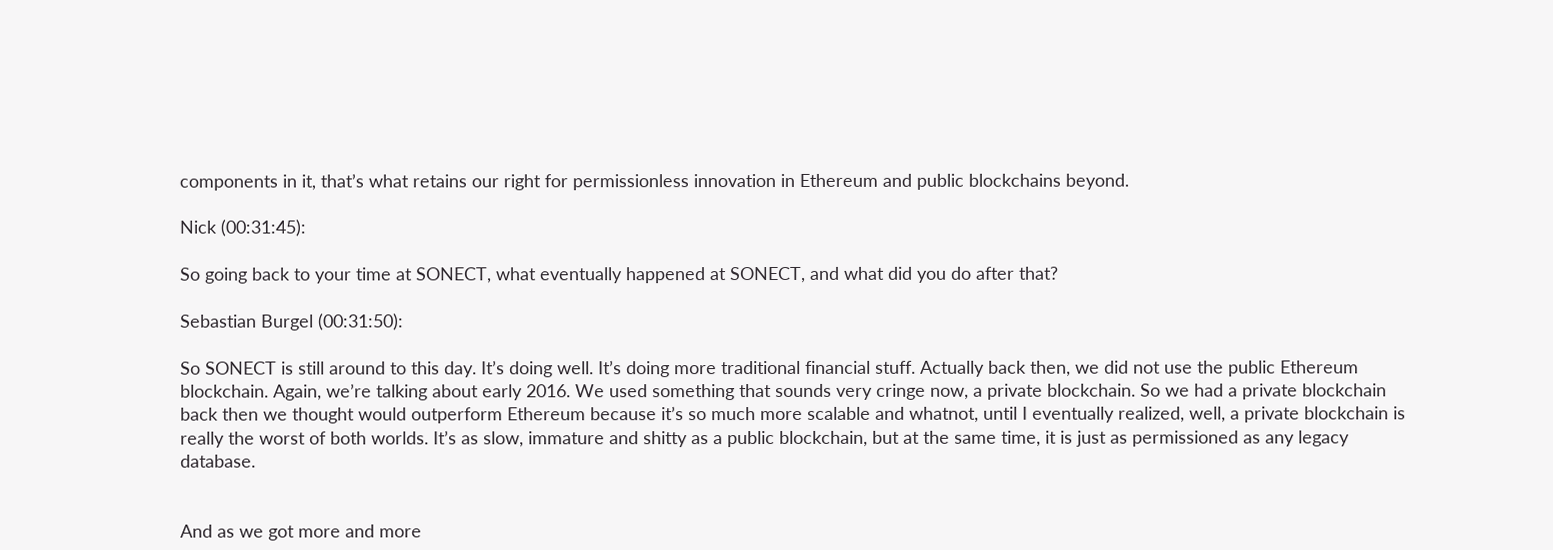components in it, that’s what retains our right for permissionless innovation in Ethereum and public blockchains beyond.

Nick (00:31:45):

So going back to your time at SONECT, what eventually happened at SONECT, and what did you do after that?

Sebastian Burgel (00:31:50):

So SONECT is still around to this day. It’s doing well. It’s doing more traditional financial stuff. Actually back then, we did not use the public Ethereum blockchain. Again, we’re talking about early 2016. We used something that sounds very cringe now, a private blockchain. So we had a private blockchain back then we thought would outperform Ethereum because it’s so much more scalable and whatnot, until I eventually realized, well, a private blockchain is really the worst of both worlds. It’s as slow, immature and shitty as a public blockchain, but at the same time, it is just as permissioned as any legacy database.


And as we got more and more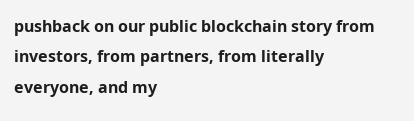pushback on our public blockchain story from investors, from partners, from literally everyone, and my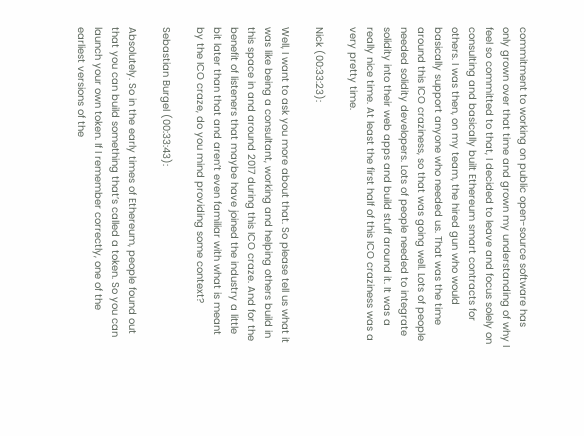commitment to working on public open-source software has only grown over that time and grown my understanding of why I feel so committed to that, I decided to leave and focus solely on consulting and basically built Ethereum smart contracts for others. I was then, on my team, the hired gun who would basically support anyone who needed us. That was the time around this ICO craziness, so that was going well. Lots of people needed solidity developers. Lots of people needed to integrate solidity into their web apps and build stuff around it. It was a really nice time. At least the first half of this ICO craziness was a very pretty time.

Nick (00:33:23):

Well, I want to ask you more about that. So please tell us what it was like being a consultant, working and helping others build in this space in and around 2017 during this ICO craze. And for the benefit of listeners that maybe have joined the industry a little bit later than that and aren’t even familiar with what is meant by the ICO craze, do you mind providing some context?

Sebastian Burgel (00:33:43):

Absolutely. So in the early times of Ethereum, people found out that you can build something that’s called a token. So you can launch your own token. If I remember correctly, one of the earliest versions of the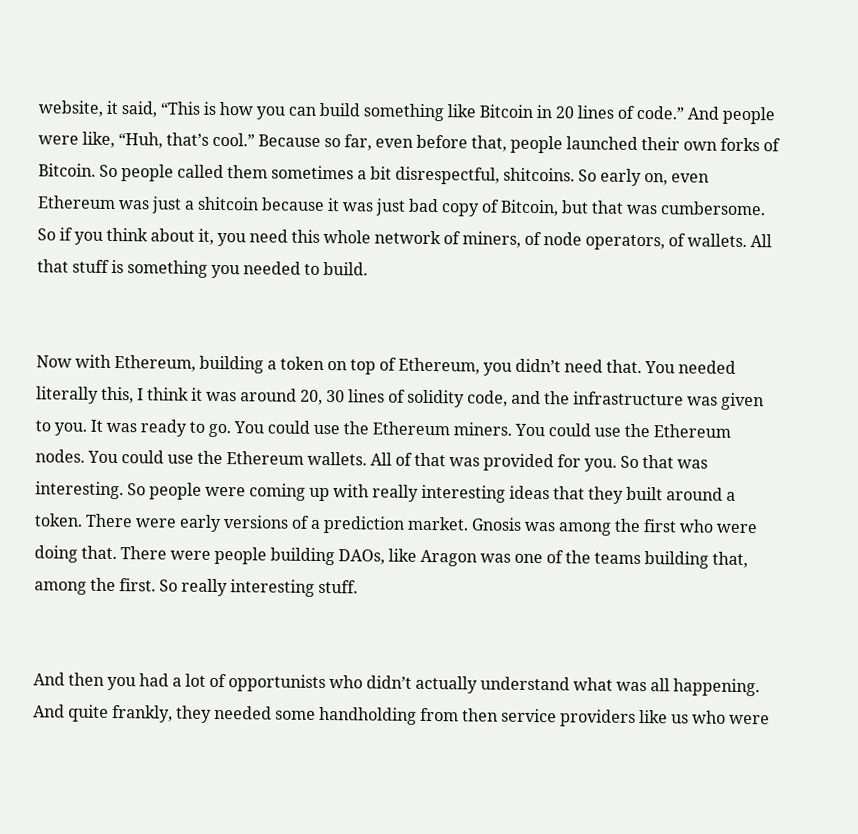website, it said, “This is how you can build something like Bitcoin in 20 lines of code.” And people were like, “Huh, that’s cool.” Because so far, even before that, people launched their own forks of Bitcoin. So people called them sometimes a bit disrespectful, shitcoins. So early on, even Ethereum was just a shitcoin because it was just bad copy of Bitcoin, but that was cumbersome. So if you think about it, you need this whole network of miners, of node operators, of wallets. All that stuff is something you needed to build.


Now with Ethereum, building a token on top of Ethereum, you didn’t need that. You needed literally this, I think it was around 20, 30 lines of solidity code, and the infrastructure was given to you. It was ready to go. You could use the Ethereum miners. You could use the Ethereum nodes. You could use the Ethereum wallets. All of that was provided for you. So that was interesting. So people were coming up with really interesting ideas that they built around a token. There were early versions of a prediction market. Gnosis was among the first who were doing that. There were people building DAOs, like Aragon was one of the teams building that, among the first. So really interesting stuff.


And then you had a lot of opportunists who didn’t actually understand what was all happening. And quite frankly, they needed some handholding from then service providers like us who were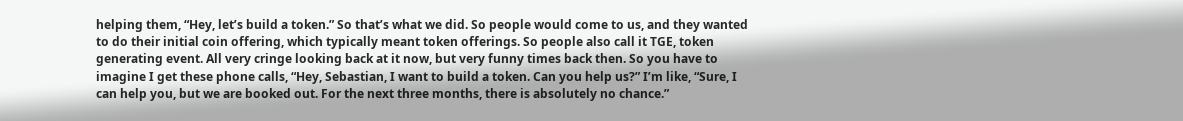helping them, “Hey, let’s build a token.” So that’s what we did. So people would come to us, and they wanted to do their initial coin offering, which typically meant token offerings. So people also call it TGE, token generating event. All very cringe looking back at it now, but very funny times back then. So you have to imagine I get these phone calls, “Hey, Sebastian, I want to build a token. Can you help us?” I’m like, “Sure, I can help you, but we are booked out. For the next three months, there is absolutely no chance.”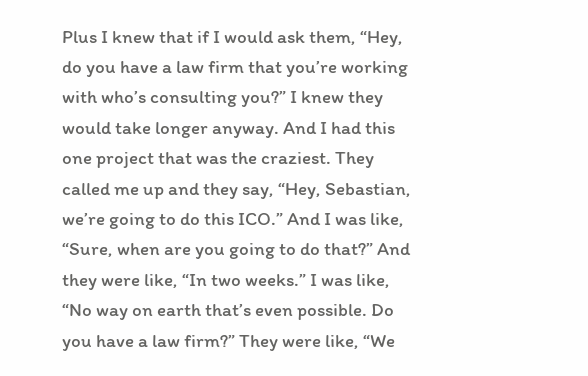Plus I knew that if I would ask them, “Hey, do you have a law firm that you’re working with who’s consulting you?” I knew they would take longer anyway. And I had this one project that was the craziest. They called me up and they say, “Hey, Sebastian, we’re going to do this ICO.” And I was like, “Sure, when are you going to do that?” And they were like, “In two weeks.” I was like, “No way on earth that’s even possible. Do you have a law firm?” They were like, “We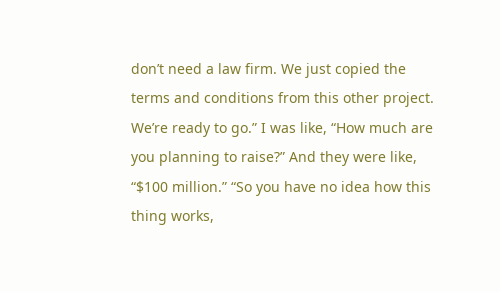don’t need a law firm. We just copied the terms and conditions from this other project. We’re ready to go.” I was like, “How much are you planning to raise?” And they were like, “$100 million.” “So you have no idea how this thing works,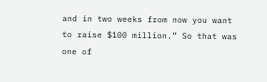and in two weeks from now you want to raise $100 million.” So that was one of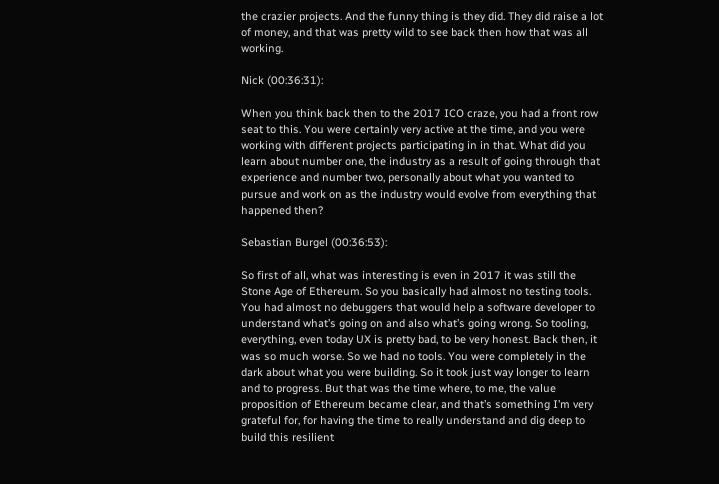the crazier projects. And the funny thing is they did. They did raise a lot of money, and that was pretty wild to see back then how that was all working.

Nick (00:36:31):

When you think back then to the 2017 ICO craze, you had a front row seat to this. You were certainly very active at the time, and you were working with different projects participating in in that. What did you learn about number one, the industry as a result of going through that experience and number two, personally about what you wanted to pursue and work on as the industry would evolve from everything that happened then?

Sebastian Burgel (00:36:53):

So first of all, what was interesting is even in 2017 it was still the Stone Age of Ethereum. So you basically had almost no testing tools. You had almost no debuggers that would help a software developer to understand what’s going on and also what’s going wrong. So tooling, everything, even today UX is pretty bad, to be very honest. Back then, it was so much worse. So we had no tools. You were completely in the dark about what you were building. So it took just way longer to learn and to progress. But that was the time where, to me, the value proposition of Ethereum became clear, and that’s something I’m very grateful for, for having the time to really understand and dig deep to build this resilient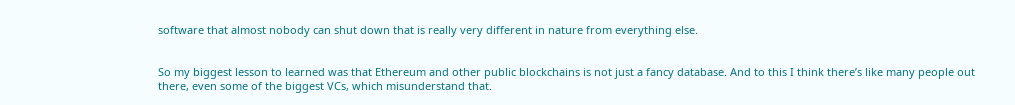software that almost nobody can shut down that is really very different in nature from everything else.


So my biggest lesson to learned was that Ethereum and other public blockchains is not just a fancy database. And to this I think there’s like many people out there, even some of the biggest VCs, which misunderstand that.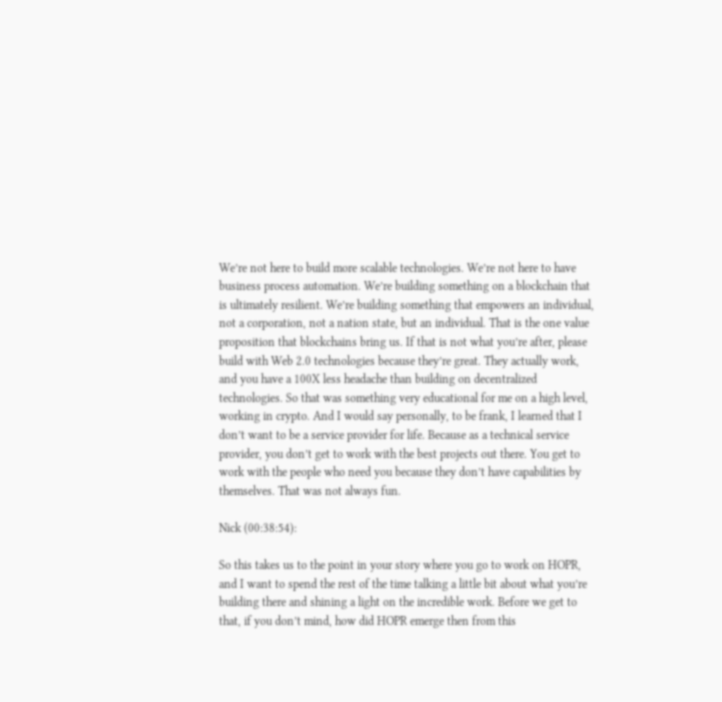We’re not here to build more scalable technologies. We’re not here to have business process automation. We’re building something on a blockchain that is ultimately resilient. We’re building something that empowers an individual, not a corporation, not a nation state, but an individual. That is the one value proposition that blockchains bring us. If that is not what you’re after, please build with Web 2.0 technologies because they’re great. They actually work, and you have a 100X less headache than building on decentralized technologies. So that was something very educational for me on a high level, working in crypto. And I would say personally, to be frank, I learned that I don’t want to be a service provider for life. Because as a technical service provider, you don’t get to work with the best projects out there. You get to work with the people who need you because they don’t have capabilities by themselves. That was not always fun.

Nick (00:38:54):

So this takes us to the point in your story where you go to work on HOPR, and I want to spend the rest of the time talking a little bit about what you’re building there and shining a light on the incredible work. Before we get to that, if you don’t mind, how did HOPR emerge then from this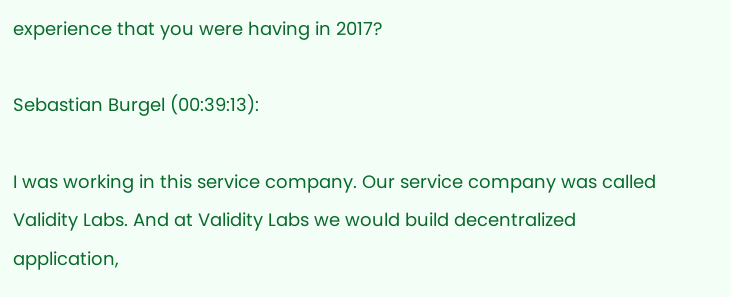experience that you were having in 2017?

Sebastian Burgel (00:39:13):

I was working in this service company. Our service company was called Validity Labs. And at Validity Labs we would build decentralized application,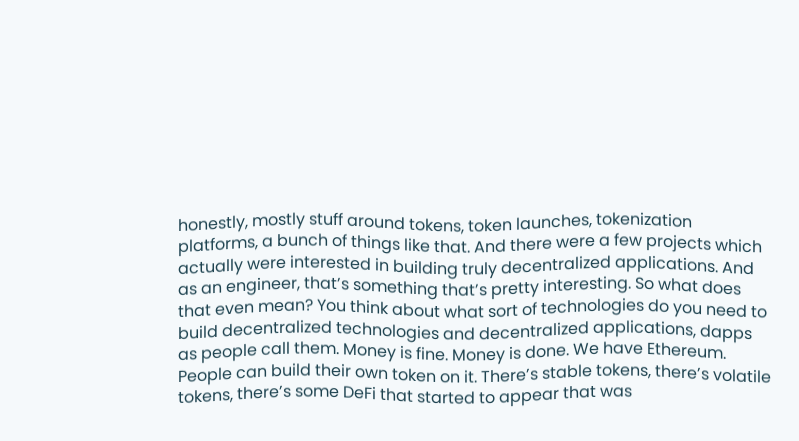honestly, mostly stuff around tokens, token launches, tokenization platforms, a bunch of things like that. And there were a few projects which actually were interested in building truly decentralized applications. And as an engineer, that’s something that’s pretty interesting. So what does that even mean? You think about what sort of technologies do you need to build decentralized technologies and decentralized applications, dapps as people call them. Money is fine. Money is done. We have Ethereum. People can build their own token on it. There’s stable tokens, there’s volatile tokens, there’s some DeFi that started to appear that was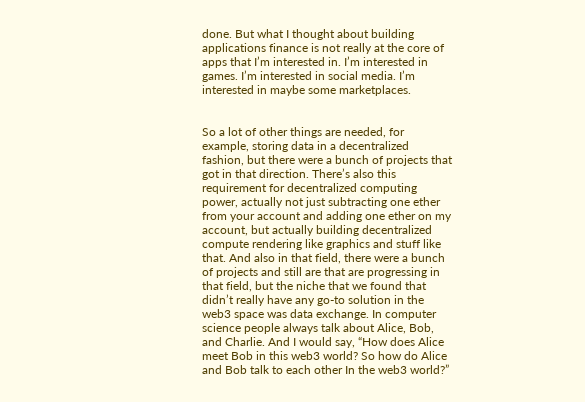done. But what I thought about building applications finance is not really at the core of apps that I’m interested in. I’m interested in games. I’m interested in social media. I’m interested in maybe some marketplaces.


So a lot of other things are needed, for example, storing data in a decentralized fashion, but there were a bunch of projects that got in that direction. There’s also this requirement for decentralized computing power, actually not just subtracting one ether from your account and adding one ether on my account, but actually building decentralized compute rendering like graphics and stuff like that. And also in that field, there were a bunch of projects and still are that are progressing in that field, but the niche that we found that didn’t really have any go-to solution in the web3 space was data exchange. In computer science people always talk about Alice, Bob, and Charlie. And I would say, “How does Alice meet Bob in this web3 world? So how do Alice and Bob talk to each other In the web3 world?”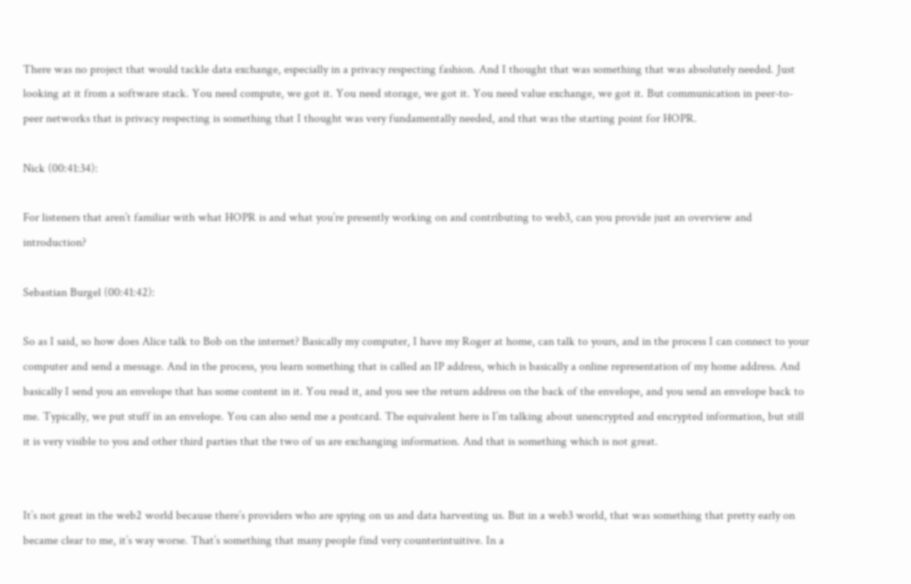There was no project that would tackle data exchange, especially in a privacy respecting fashion. And I thought that was something that was absolutely needed. Just looking at it from a software stack. You need compute, we got it. You need storage, we got it. You need value exchange, we got it. But communication in peer-to-peer networks that is privacy respecting is something that I thought was very fundamentally needed, and that was the starting point for HOPR.

Nick (00:41:34):

For listeners that aren’t familiar with what HOPR is and what you’re presently working on and contributing to web3, can you provide just an overview and introduction?

Sebastian Burgel (00:41:42):

So as I said, so how does Alice talk to Bob on the internet? Basically my computer, I have my Roger at home, can talk to yours, and in the process I can connect to your computer and send a message. And in the process, you learn something that is called an IP address, which is basically a online representation of my home address. And basically I send you an envelope that has some content in it. You read it, and you see the return address on the back of the envelope, and you send an envelope back to me. Typically, we put stuff in an envelope. You can also send me a postcard. The equivalent here is I’m talking about unencrypted and encrypted information, but still it is very visible to you and other third parties that the two of us are exchanging information. And that is something which is not great.


It’s not great in the web2 world because there’s providers who are spying on us and data harvesting us. But in a web3 world, that was something that pretty early on became clear to me, it’s way worse. That’s something that many people find very counterintuitive. In a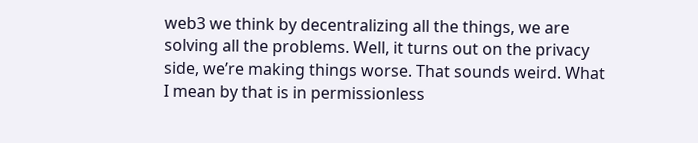web3 we think by decentralizing all the things, we are solving all the problems. Well, it turns out on the privacy side, we’re making things worse. That sounds weird. What I mean by that is in permissionless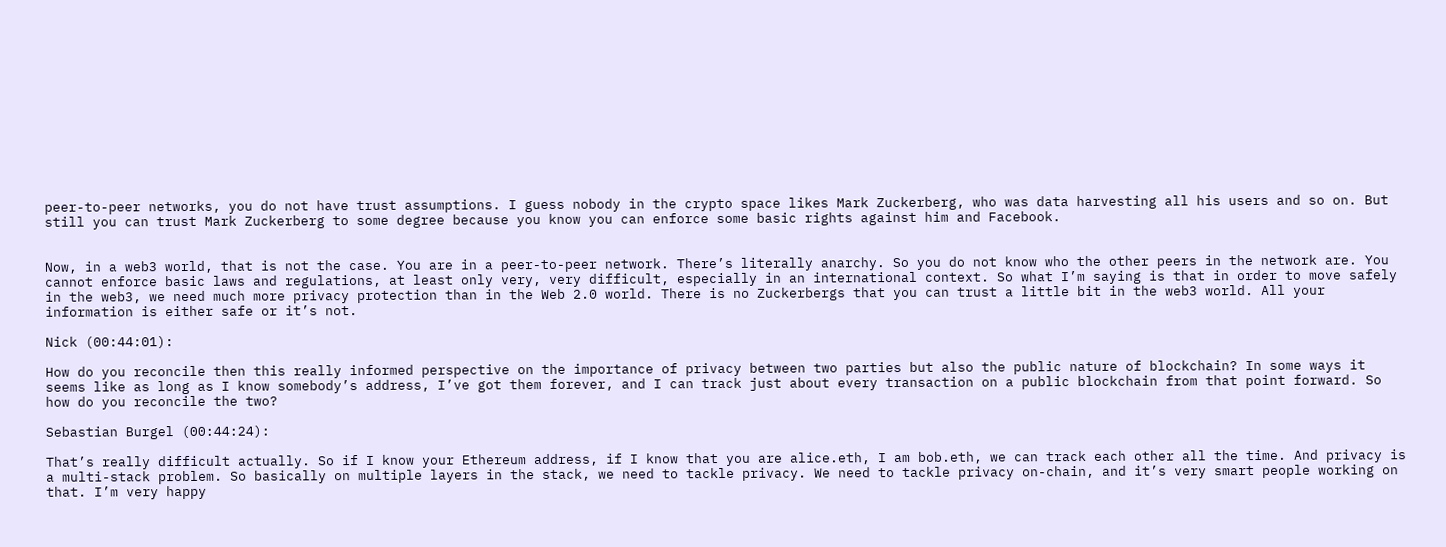peer-to-peer networks, you do not have trust assumptions. I guess nobody in the crypto space likes Mark Zuckerberg, who was data harvesting all his users and so on. But still you can trust Mark Zuckerberg to some degree because you know you can enforce some basic rights against him and Facebook.


Now, in a web3 world, that is not the case. You are in a peer-to-peer network. There’s literally anarchy. So you do not know who the other peers in the network are. You cannot enforce basic laws and regulations, at least only very, very difficult, especially in an international context. So what I’m saying is that in order to move safely in the web3, we need much more privacy protection than in the Web 2.0 world. There is no Zuckerbergs that you can trust a little bit in the web3 world. All your information is either safe or it’s not.

Nick (00:44:01):

How do you reconcile then this really informed perspective on the importance of privacy between two parties but also the public nature of blockchain? In some ways it seems like as long as I know somebody’s address, I’ve got them forever, and I can track just about every transaction on a public blockchain from that point forward. So how do you reconcile the two?

Sebastian Burgel (00:44:24):

That’s really difficult actually. So if I know your Ethereum address, if I know that you are alice.eth, I am bob.eth, we can track each other all the time. And privacy is a multi-stack problem. So basically on multiple layers in the stack, we need to tackle privacy. We need to tackle privacy on-chain, and it’s very smart people working on that. I’m very happy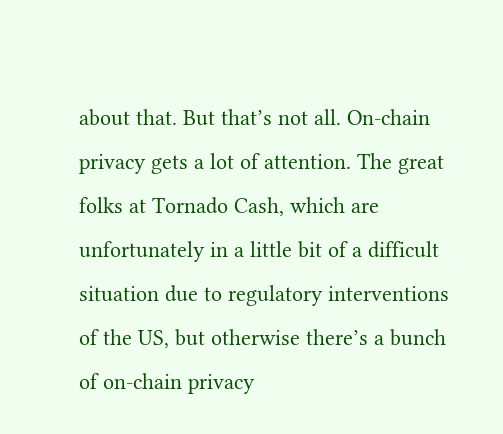about that. But that’s not all. On-chain privacy gets a lot of attention. The great folks at Tornado Cash, which are unfortunately in a little bit of a difficult situation due to regulatory interventions of the US, but otherwise there’s a bunch of on-chain privacy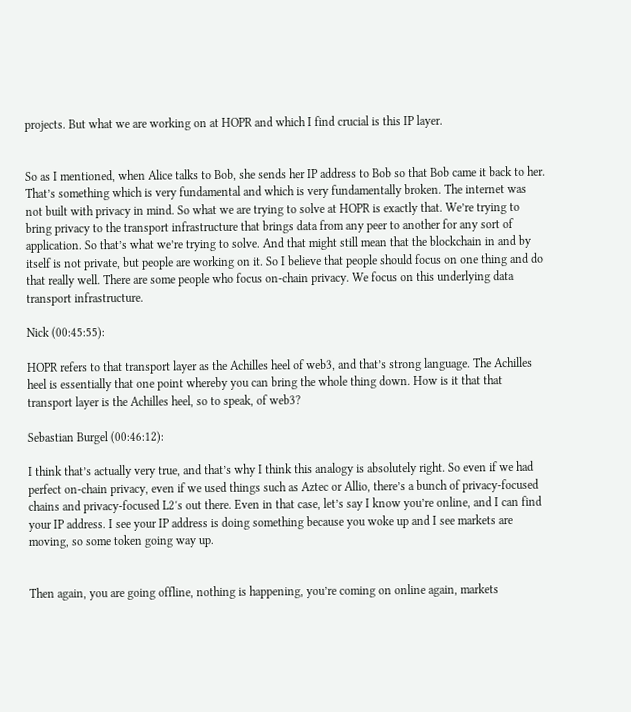projects. But what we are working on at HOPR and which I find crucial is this IP layer.


So as I mentioned, when Alice talks to Bob, she sends her IP address to Bob so that Bob came it back to her. That’s something which is very fundamental and which is very fundamentally broken. The internet was not built with privacy in mind. So what we are trying to solve at HOPR is exactly that. We’re trying to bring privacy to the transport infrastructure that brings data from any peer to another for any sort of application. So that’s what we’re trying to solve. And that might still mean that the blockchain in and by itself is not private, but people are working on it. So I believe that people should focus on one thing and do that really well. There are some people who focus on-chain privacy. We focus on this underlying data transport infrastructure.

Nick (00:45:55):

HOPR refers to that transport layer as the Achilles heel of web3, and that’s strong language. The Achilles heel is essentially that one point whereby you can bring the whole thing down. How is it that that transport layer is the Achilles heel, so to speak, of web3?

Sebastian Burgel (00:46:12):

I think that’s actually very true, and that’s why I think this analogy is absolutely right. So even if we had perfect on-chain privacy, even if we used things such as Aztec or Allio, there’s a bunch of privacy-focused chains and privacy-focused L2′s out there. Even in that case, let’s say I know you’re online, and I can find your IP address. I see your IP address is doing something because you woke up and I see markets are moving, so some token going way up.


Then again, you are going offline, nothing is happening, you’re coming on online again, markets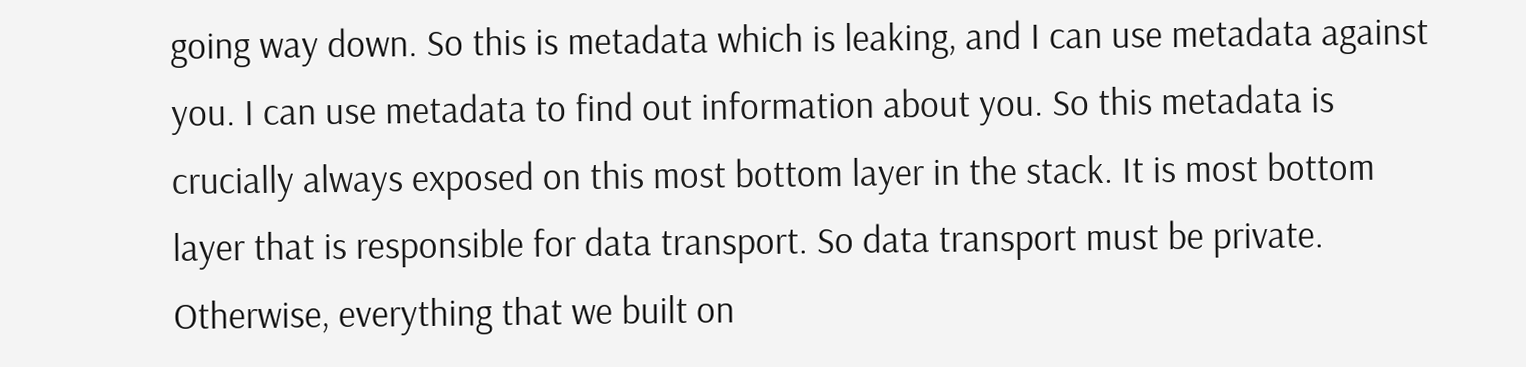going way down. So this is metadata which is leaking, and I can use metadata against you. I can use metadata to find out information about you. So this metadata is crucially always exposed on this most bottom layer in the stack. It is most bottom layer that is responsible for data transport. So data transport must be private. Otherwise, everything that we built on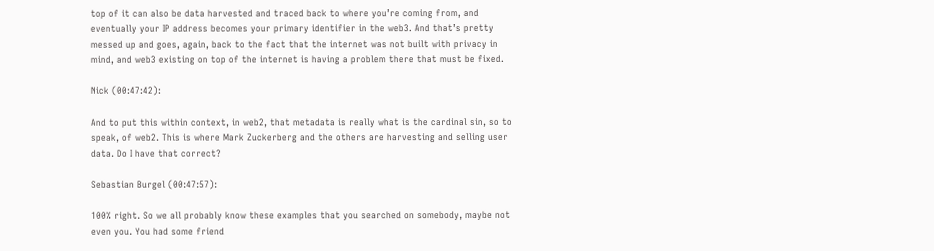top of it can also be data harvested and traced back to where you’re coming from, and eventually your IP address becomes your primary identifier in the web3. And that’s pretty messed up and goes, again, back to the fact that the internet was not built with privacy in mind, and web3 existing on top of the internet is having a problem there that must be fixed.

Nick (00:47:42):

And to put this within context, in web2, that metadata is really what is the cardinal sin, so to speak, of web2. This is where Mark Zuckerberg and the others are harvesting and selling user data. Do I have that correct?

Sebastian Burgel (00:47:57):

100% right. So we all probably know these examples that you searched on somebody, maybe not even you. You had some friend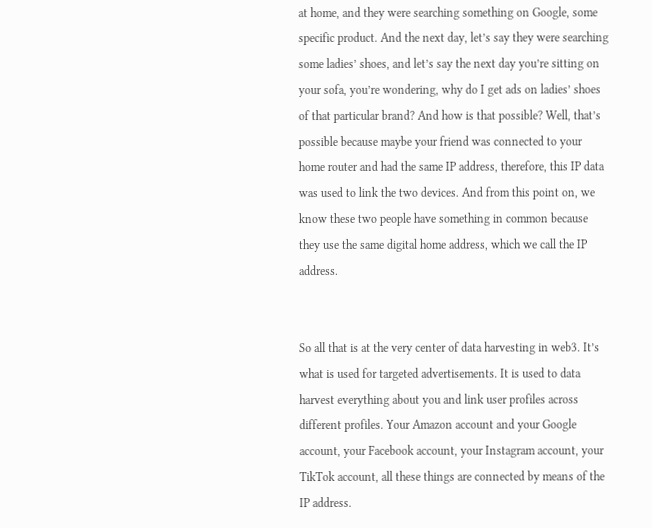at home, and they were searching something on Google, some specific product. And the next day, let’s say they were searching some ladies’ shoes, and let’s say the next day you’re sitting on your sofa, you’re wondering, why do I get ads on ladies’ shoes of that particular brand? And how is that possible? Well, that’s possible because maybe your friend was connected to your home router and had the same IP address, therefore, this IP data was used to link the two devices. And from this point on, we know these two people have something in common because they use the same digital home address, which we call the IP address.


So all that is at the very center of data harvesting in web3. It’s what is used for targeted advertisements. It is used to data harvest everything about you and link user profiles across different profiles. Your Amazon account and your Google account, your Facebook account, your Instagram account, your TikTok account, all these things are connected by means of the IP address.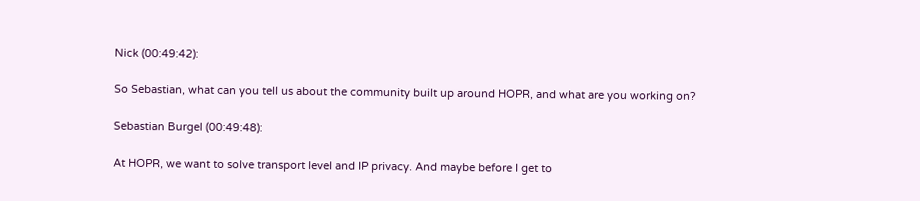Nick (00:49:42):

So Sebastian, what can you tell us about the community built up around HOPR, and what are you working on?

Sebastian Burgel (00:49:48):

At HOPR, we want to solve transport level and IP privacy. And maybe before I get to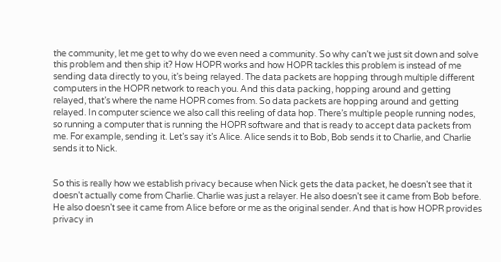the community, let me get to why do we even need a community. So why can’t we just sit down and solve this problem and then ship it? How HOPR works and how HOPR tackles this problem is instead of me sending data directly to you, it’s being relayed. The data packets are hopping through multiple different computers in the HOPR network to reach you. And this data packing, hopping around and getting relayed, that’s where the name HOPR comes from. So data packets are hopping around and getting relayed. In computer science we also call this reeling of data hop. There’s multiple people running nodes, so running a computer that is running the HOPR software and that is ready to accept data packets from me. For example, sending it. Let’s say it’s Alice. Alice sends it to Bob, Bob sends it to Charlie, and Charlie sends it to Nick.


So this is really how we establish privacy because when Nick gets the data packet, he doesn’t see that it doesn’t actually come from Charlie. Charlie was just a relayer. He also doesn’t see it came from Bob before. He also doesn’t see it came from Alice before or me as the original sender. And that is how HOPR provides privacy in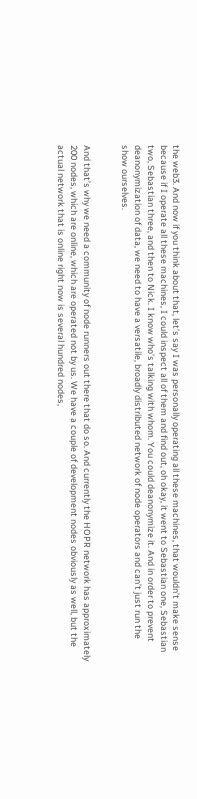the web3. And now if you think about that, let’s say I was personally operating all these machines, that wouldn’t make sense because if I operate all these machines, I could inspect all of them and find out, oh okay, it went to Sebastian one, Sebastian two, Sebastian three, and then to Nick. I know who’s talking with whom. You could deanonymize it. And in order to prevent deanonymization of data, we need to have a versatile, broadly distributed network of node operators and can’t just run the show ourselves.


And that’s why we need a community of node runners out there that do so. And currently the HOPR network has approximately 200 nodes, which are online, which are operated not by us. We have a couple of development nodes obviously as well, but the actual network that is online right now is several hundred nodes,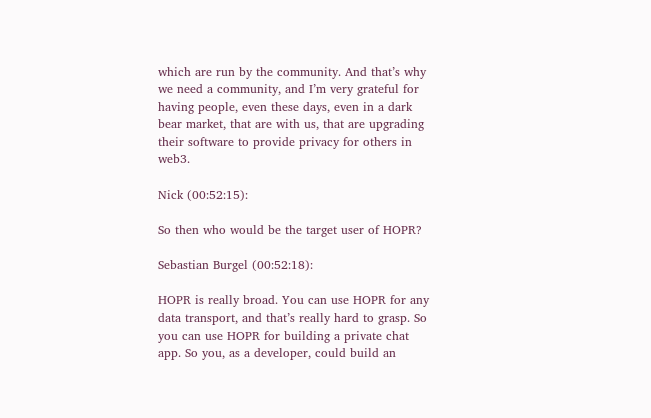which are run by the community. And that’s why we need a community, and I’m very grateful for having people, even these days, even in a dark bear market, that are with us, that are upgrading their software to provide privacy for others in web3.

Nick (00:52:15):

So then who would be the target user of HOPR?

Sebastian Burgel (00:52:18):

HOPR is really broad. You can use HOPR for any data transport, and that’s really hard to grasp. So you can use HOPR for building a private chat app. So you, as a developer, could build an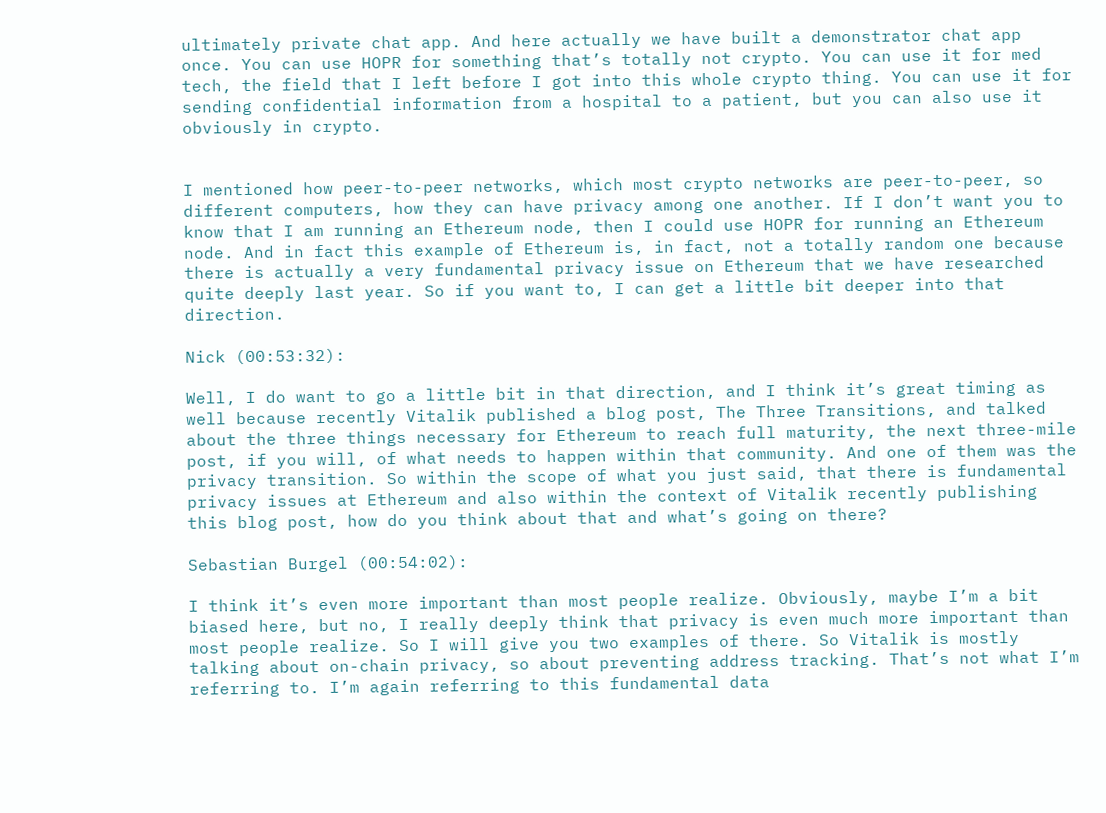ultimately private chat app. And here actually we have built a demonstrator chat app once. You can use HOPR for something that’s totally not crypto. You can use it for med tech, the field that I left before I got into this whole crypto thing. You can use it for sending confidential information from a hospital to a patient, but you can also use it obviously in crypto.


I mentioned how peer-to-peer networks, which most crypto networks are peer-to-peer, so different computers, how they can have privacy among one another. If I don’t want you to know that I am running an Ethereum node, then I could use HOPR for running an Ethereum node. And in fact this example of Ethereum is, in fact, not a totally random one because there is actually a very fundamental privacy issue on Ethereum that we have researched quite deeply last year. So if you want to, I can get a little bit deeper into that direction.

Nick (00:53:32):

Well, I do want to go a little bit in that direction, and I think it’s great timing as well because recently Vitalik published a blog post, The Three Transitions, and talked about the three things necessary for Ethereum to reach full maturity, the next three-mile post, if you will, of what needs to happen within that community. And one of them was the privacy transition. So within the scope of what you just said, that there is fundamental privacy issues at Ethereum and also within the context of Vitalik recently publishing this blog post, how do you think about that and what’s going on there?

Sebastian Burgel (00:54:02):

I think it’s even more important than most people realize. Obviously, maybe I’m a bit biased here, but no, I really deeply think that privacy is even much more important than most people realize. So I will give you two examples of there. So Vitalik is mostly talking about on-chain privacy, so about preventing address tracking. That’s not what I’m referring to. I’m again referring to this fundamental data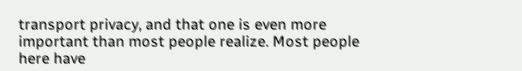transport privacy, and that one is even more important than most people realize. Most people here have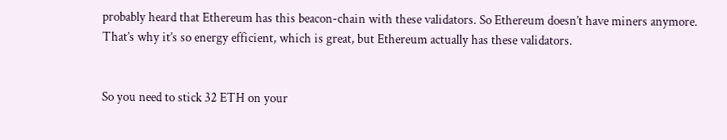probably heard that Ethereum has this beacon-chain with these validators. So Ethereum doesn’t have miners anymore. That’s why it’s so energy efficient, which is great, but Ethereum actually has these validators.


So you need to stick 32 ETH on your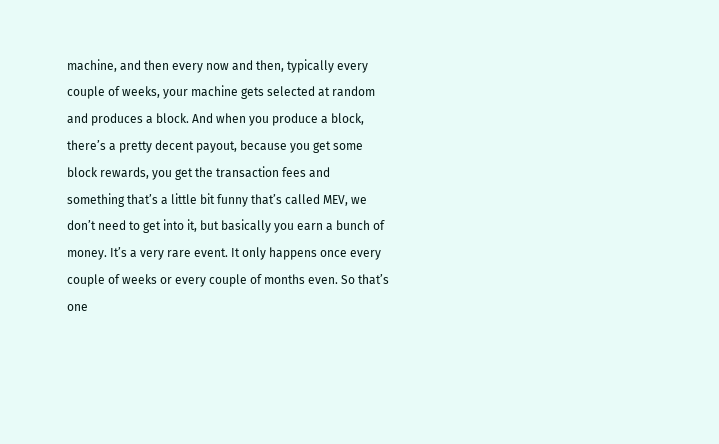machine, and then every now and then, typically every couple of weeks, your machine gets selected at random and produces a block. And when you produce a block, there’s a pretty decent payout, because you get some block rewards, you get the transaction fees and something that’s a little bit funny that’s called MEV, we don’t need to get into it, but basically you earn a bunch of money. It’s a very rare event. It only happens once every couple of weeks or every couple of months even. So that’s one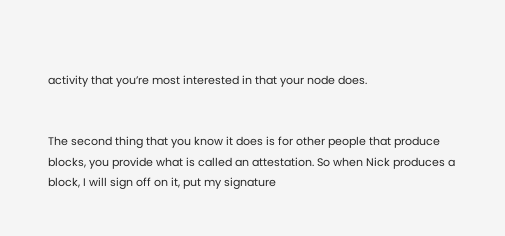activity that you’re most interested in that your node does.


The second thing that you know it does is for other people that produce blocks, you provide what is called an attestation. So when Nick produces a block, I will sign off on it, put my signature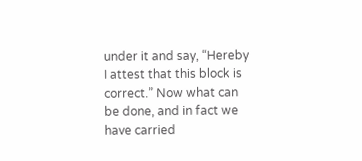under it and say, “Hereby I attest that this block is correct.” Now what can be done, and in fact we have carried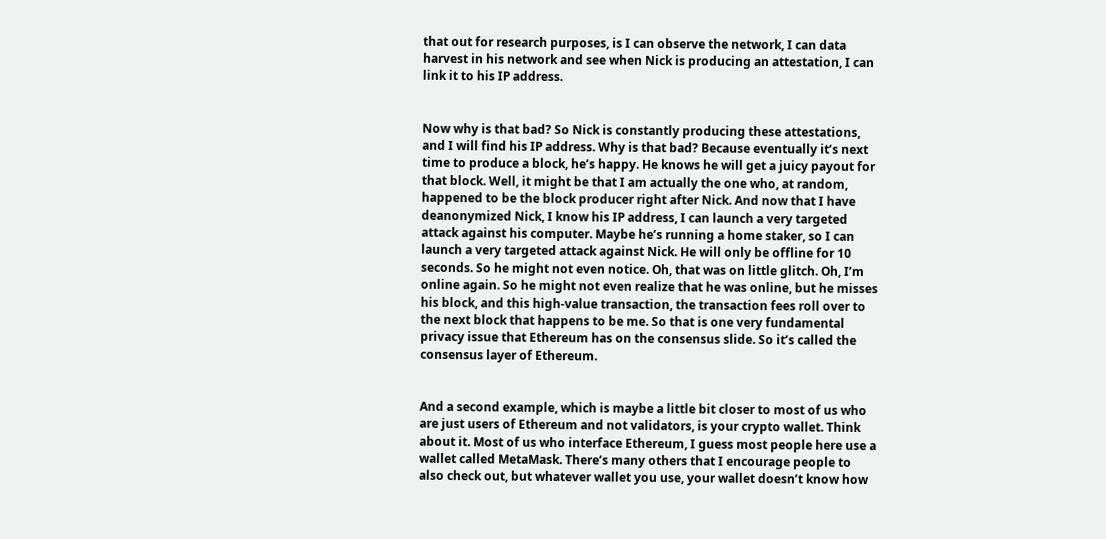that out for research purposes, is I can observe the network, I can data harvest in his network and see when Nick is producing an attestation, I can link it to his IP address.


Now why is that bad? So Nick is constantly producing these attestations, and I will find his IP address. Why is that bad? Because eventually it’s next time to produce a block, he’s happy. He knows he will get a juicy payout for that block. Well, it might be that I am actually the one who, at random, happened to be the block producer right after Nick. And now that I have deanonymized Nick, I know his IP address, I can launch a very targeted attack against his computer. Maybe he’s running a home staker, so I can launch a very targeted attack against Nick. He will only be offline for 10 seconds. So he might not even notice. Oh, that was on little glitch. Oh, I’m online again. So he might not even realize that he was online, but he misses his block, and this high-value transaction, the transaction fees roll over to the next block that happens to be me. So that is one very fundamental privacy issue that Ethereum has on the consensus slide. So it’s called the consensus layer of Ethereum.


And a second example, which is maybe a little bit closer to most of us who are just users of Ethereum and not validators, is your crypto wallet. Think about it. Most of us who interface Ethereum, I guess most people here use a wallet called MetaMask. There’s many others that I encourage people to also check out, but whatever wallet you use, your wallet doesn’t know how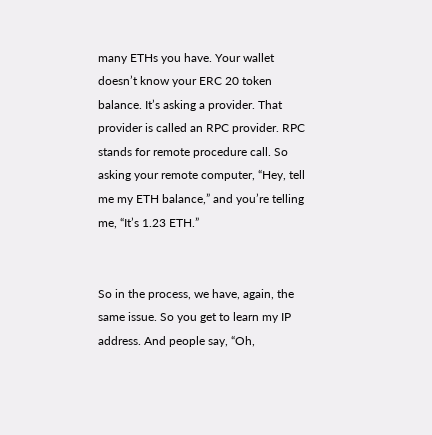many ETHs you have. Your wallet doesn’t know your ERC 20 token balance. It’s asking a provider. That provider is called an RPC provider. RPC stands for remote procedure call. So asking your remote computer, “Hey, tell me my ETH balance,” and you’re telling me, “It’s 1.23 ETH.”


So in the process, we have, again, the same issue. So you get to learn my IP address. And people say, “Oh,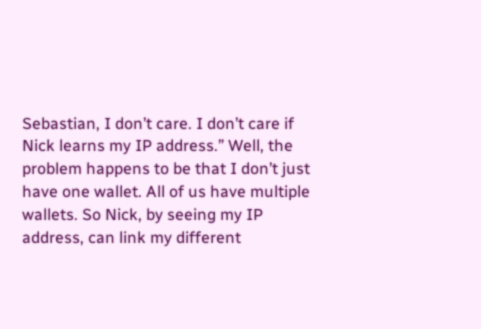Sebastian, I don’t care. I don’t care if Nick learns my IP address.” Well, the problem happens to be that I don’t just have one wallet. All of us have multiple wallets. So Nick, by seeing my IP address, can link my different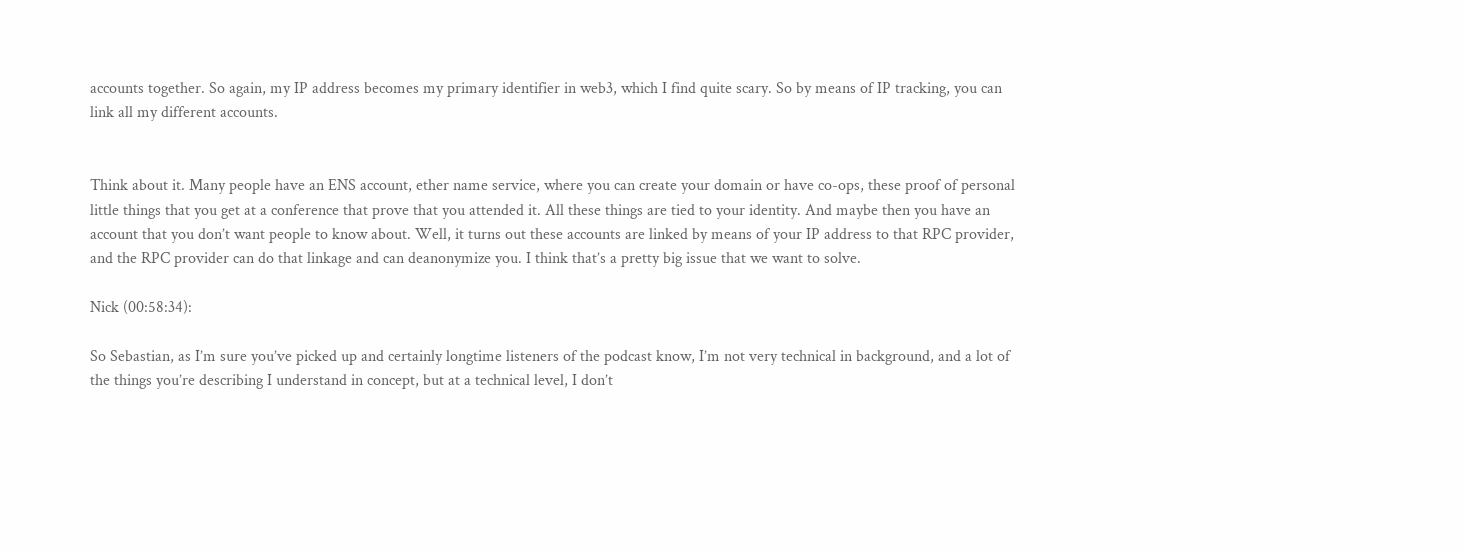accounts together. So again, my IP address becomes my primary identifier in web3, which I find quite scary. So by means of IP tracking, you can link all my different accounts.


Think about it. Many people have an ENS account, ether name service, where you can create your domain or have co-ops, these proof of personal little things that you get at a conference that prove that you attended it. All these things are tied to your identity. And maybe then you have an account that you don’t want people to know about. Well, it turns out these accounts are linked by means of your IP address to that RPC provider, and the RPC provider can do that linkage and can deanonymize you. I think that’s a pretty big issue that we want to solve.

Nick (00:58:34):

So Sebastian, as I’m sure you’ve picked up and certainly longtime listeners of the podcast know, I’m not very technical in background, and a lot of the things you’re describing I understand in concept, but at a technical level, I don’t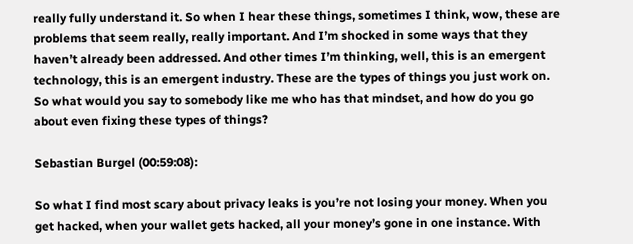really fully understand it. So when I hear these things, sometimes I think, wow, these are problems that seem really, really important. And I’m shocked in some ways that they haven’t already been addressed. And other times I’m thinking, well, this is an emergent technology, this is an emergent industry. These are the types of things you just work on. So what would you say to somebody like me who has that mindset, and how do you go about even fixing these types of things?

Sebastian Burgel (00:59:08):

So what I find most scary about privacy leaks is you’re not losing your money. When you get hacked, when your wallet gets hacked, all your money’s gone in one instance. With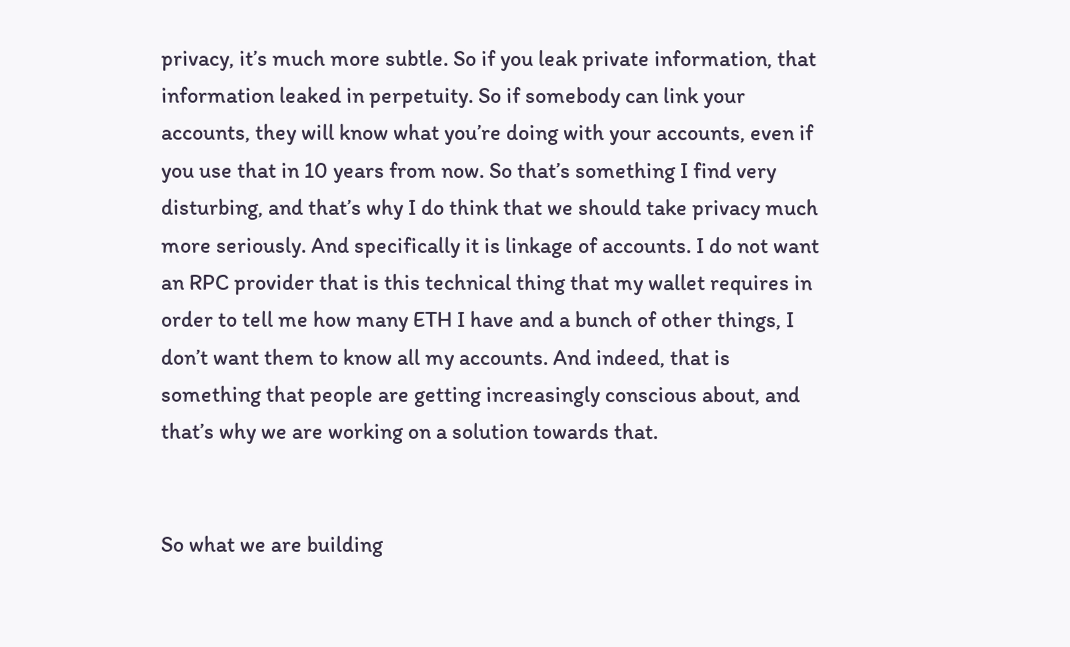privacy, it’s much more subtle. So if you leak private information, that information leaked in perpetuity. So if somebody can link your accounts, they will know what you’re doing with your accounts, even if you use that in 10 years from now. So that’s something I find very disturbing, and that’s why I do think that we should take privacy much more seriously. And specifically it is linkage of accounts. I do not want an RPC provider that is this technical thing that my wallet requires in order to tell me how many ETH I have and a bunch of other things, I don’t want them to know all my accounts. And indeed, that is something that people are getting increasingly conscious about, and that’s why we are working on a solution towards that.


So what we are building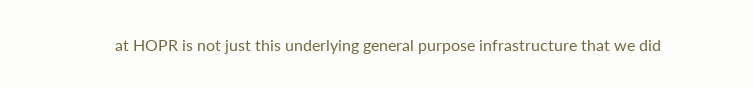at HOPR is not just this underlying general purpose infrastructure that we did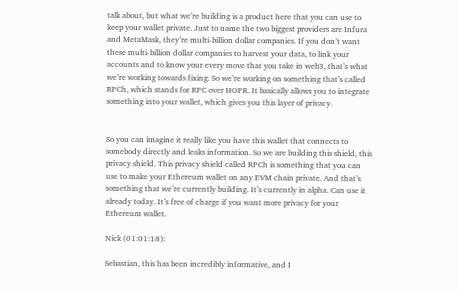talk about, but what we’re building is a product here that you can use to keep your wallet private. Just to name the two biggest providers are Infura and MetaMask, they’re multi-billion dollar companies. If you don’t want these multi-billion dollar companies to harvest your data, to link your accounts and to know your every move that you take in web3, that’s what we’re working towards fixing. So we’re working on something that’s called RPCh, which stands for RPC over HOPR. It basically allows you to integrate something into your wallet, which gives you this layer of privacy.


So you can imagine it really like you have this wallet that connects to somebody directly and leaks information. So we are building this shield, this privacy shield. This privacy shield called RPCh is something that you can use to make your Ethereum wallet on any EVM chain private. And that’s something that we’re currently building. It’s currently in alpha. Can use it already today. It’s free of charge if you want more privacy for your Ethereum wallet.

Nick (01:01:18):

Sebastian, this has been incredibly informative, and I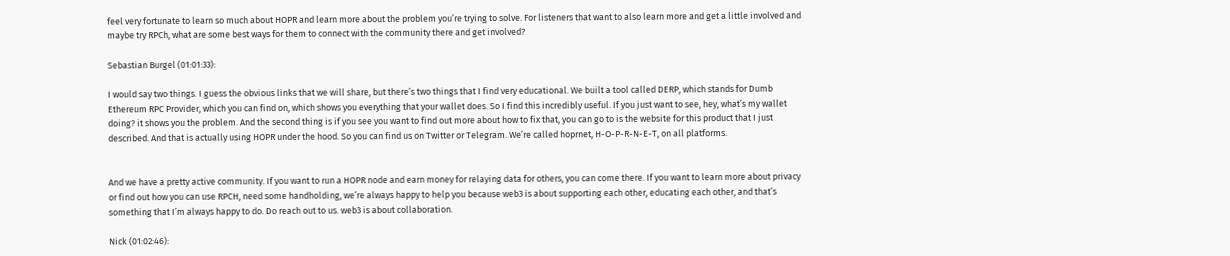feel very fortunate to learn so much about HOPR and learn more about the problem you’re trying to solve. For listeners that want to also learn more and get a little involved and maybe try RPCh, what are some best ways for them to connect with the community there and get involved?

Sebastian Burgel (01:01:33):

I would say two things. I guess the obvious links that we will share, but there’s two things that I find very educational. We built a tool called DERP, which stands for Dumb Ethereum RPC Provider, which you can find on, which shows you everything that your wallet does. So I find this incredibly useful. If you just want to see, hey, what’s my wallet doing? it shows you the problem. And the second thing is if you see you want to find out more about how to fix that, you can go to is the website for this product that I just described. And that is actually using HOPR under the hood. So you can find us on Twitter or Telegram. We’re called hoprnet, H-O-P-R-N-E-T, on all platforms.


And we have a pretty active community. If you want to run a HOPR node and earn money for relaying data for others, you can come there. If you want to learn more about privacy or find out how you can use RPCH, need some handholding, we’re always happy to help you because web3 is about supporting each other, educating each other, and that’s something that I’m always happy to do. Do reach out to us. web3 is about collaboration.

Nick (01:02:46):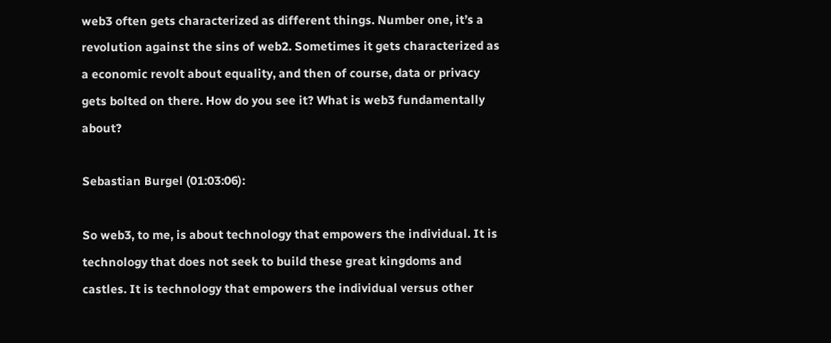web3 often gets characterized as different things. Number one, it’s a revolution against the sins of web2. Sometimes it gets characterized as a economic revolt about equality, and then of course, data or privacy gets bolted on there. How do you see it? What is web3 fundamentally about?

Sebastian Burgel (01:03:06):

So web3, to me, is about technology that empowers the individual. It is technology that does not seek to build these great kingdoms and castles. It is technology that empowers the individual versus other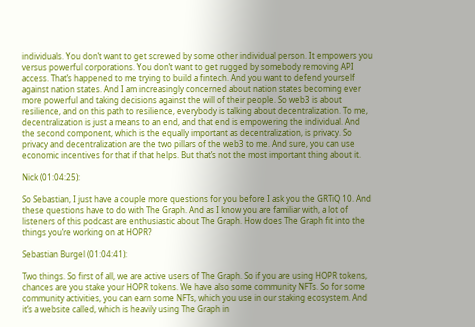individuals. You don’t want to get screwed by some other individual person. It empowers you versus powerful corporations. You don’t want to get rugged by somebody removing API access. That’s happened to me trying to build a fintech. And you want to defend yourself against nation states. And I am increasingly concerned about nation states becoming ever more powerful and taking decisions against the will of their people. So web3 is about resilience, and on this path to resilience, everybody is talking about decentralization. To me, decentralization is just a means to an end, and that end is empowering the individual. And the second component, which is the equally important as decentralization, is privacy. So privacy and decentralization are the two pillars of the web3 to me. And sure, you can use economic incentives for that if that helps. But that’s not the most important thing about it.

Nick (01:04:25):

So Sebastian, I just have a couple more questions for you before I ask you the GRTiQ 10. And these questions have to do with The Graph. And as I know you are familiar with, a lot of listeners of this podcast are enthusiastic about The Graph. How does The Graph fit into the things you’re working on at HOPR?

Sebastian Burgel (01:04:41):

Two things. So first of all, we are active users of The Graph. So if you are using HOPR tokens, chances are you stake your HOPR tokens. We have also some community NFTs. So for some community activities, you can earn some NFTs, which you use in our staking ecosystem. And it’s a website called, which is heavily using The Graph in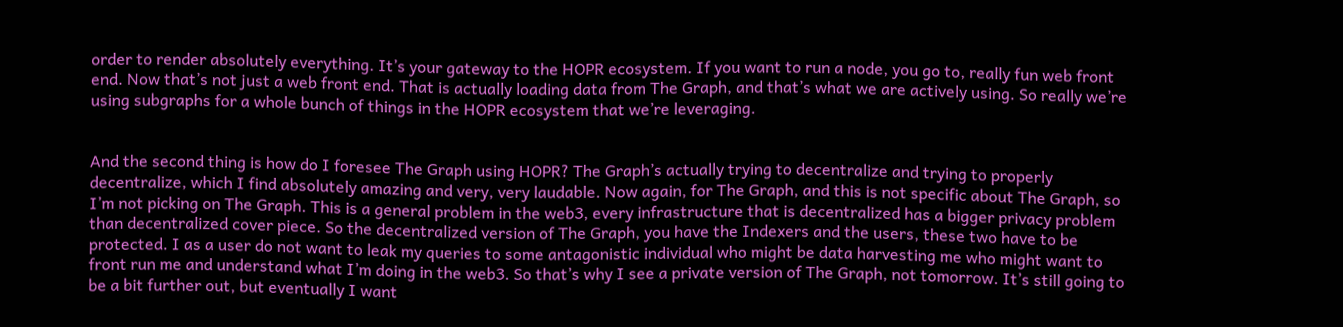order to render absolutely everything. It’s your gateway to the HOPR ecosystem. If you want to run a node, you go to, really fun web front end. Now that’s not just a web front end. That is actually loading data from The Graph, and that’s what we are actively using. So really we’re using subgraphs for a whole bunch of things in the HOPR ecosystem that we’re leveraging.


And the second thing is how do I foresee The Graph using HOPR? The Graph’s actually trying to decentralize and trying to properly decentralize, which I find absolutely amazing and very, very laudable. Now again, for The Graph, and this is not specific about The Graph, so I’m not picking on The Graph. This is a general problem in the web3, every infrastructure that is decentralized has a bigger privacy problem than decentralized cover piece. So the decentralized version of The Graph, you have the Indexers and the users, these two have to be protected. I as a user do not want to leak my queries to some antagonistic individual who might be data harvesting me who might want to front run me and understand what I’m doing in the web3. So that’s why I see a private version of The Graph, not tomorrow. It’s still going to be a bit further out, but eventually I want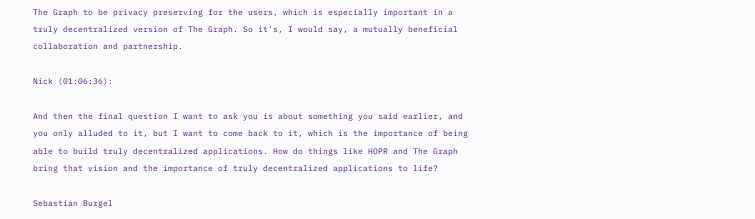The Graph to be privacy preserving for the users, which is especially important in a truly decentralized version of The Graph. So it’s, I would say, a mutually beneficial collaboration and partnership.

Nick (01:06:36):

And then the final question I want to ask you is about something you said earlier, and you only alluded to it, but I want to come back to it, which is the importance of being able to build truly decentralized applications. How do things like HOPR and The Graph bring that vision and the importance of truly decentralized applications to life?

Sebastian Burgel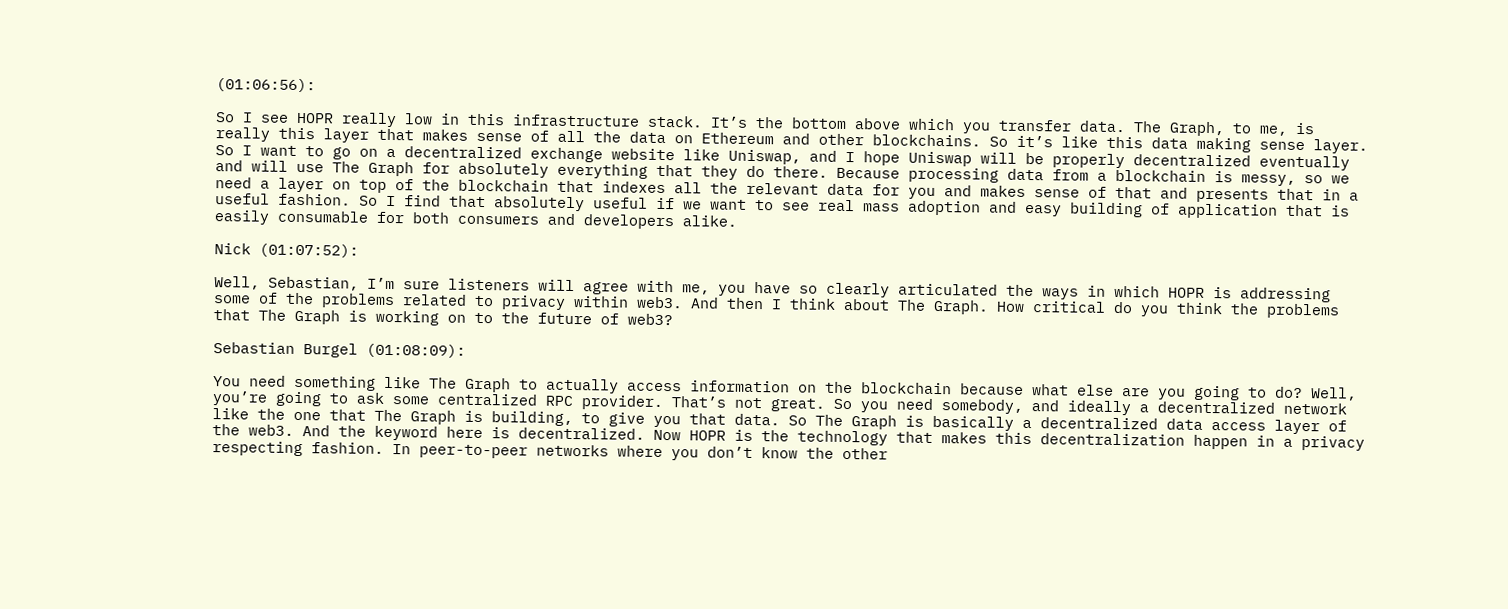(01:06:56):

So I see HOPR really low in this infrastructure stack. It’s the bottom above which you transfer data. The Graph, to me, is really this layer that makes sense of all the data on Ethereum and other blockchains. So it’s like this data making sense layer. So I want to go on a decentralized exchange website like Uniswap, and I hope Uniswap will be properly decentralized eventually and will use The Graph for absolutely everything that they do there. Because processing data from a blockchain is messy, so we need a layer on top of the blockchain that indexes all the relevant data for you and makes sense of that and presents that in a useful fashion. So I find that absolutely useful if we want to see real mass adoption and easy building of application that is easily consumable for both consumers and developers alike.

Nick (01:07:52):

Well, Sebastian, I’m sure listeners will agree with me, you have so clearly articulated the ways in which HOPR is addressing some of the problems related to privacy within web3. And then I think about The Graph. How critical do you think the problems that The Graph is working on to the future of web3?

Sebastian Burgel (01:08:09):

You need something like The Graph to actually access information on the blockchain because what else are you going to do? Well, you’re going to ask some centralized RPC provider. That’s not great. So you need somebody, and ideally a decentralized network like the one that The Graph is building, to give you that data. So The Graph is basically a decentralized data access layer of the web3. And the keyword here is decentralized. Now HOPR is the technology that makes this decentralization happen in a privacy respecting fashion. In peer-to-peer networks where you don’t know the other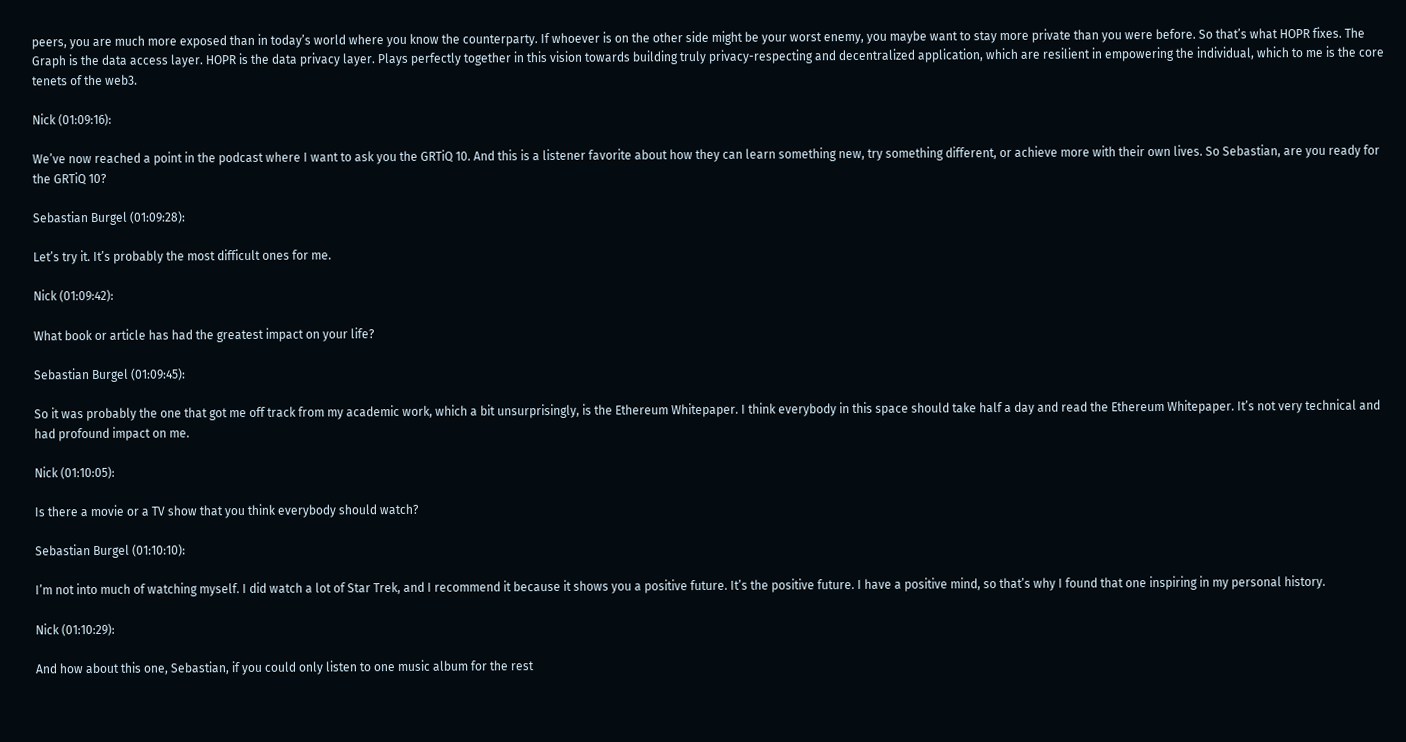peers, you are much more exposed than in today’s world where you know the counterparty. If whoever is on the other side might be your worst enemy, you maybe want to stay more private than you were before. So that’s what HOPR fixes. The Graph is the data access layer. HOPR is the data privacy layer. Plays perfectly together in this vision towards building truly privacy-respecting and decentralized application, which are resilient in empowering the individual, which to me is the core tenets of the web3.

Nick (01:09:16):

We’ve now reached a point in the podcast where I want to ask you the GRTiQ 10. And this is a listener favorite about how they can learn something new, try something different, or achieve more with their own lives. So Sebastian, are you ready for the GRTiQ 10?

Sebastian Burgel (01:09:28):

Let’s try it. It’s probably the most difficult ones for me.

Nick (01:09:42):

What book or article has had the greatest impact on your life?

Sebastian Burgel (01:09:45):

So it was probably the one that got me off track from my academic work, which a bit unsurprisingly, is the Ethereum Whitepaper. I think everybody in this space should take half a day and read the Ethereum Whitepaper. It’s not very technical and had profound impact on me.

Nick (01:10:05):

Is there a movie or a TV show that you think everybody should watch?

Sebastian Burgel (01:10:10):

I’m not into much of watching myself. I did watch a lot of Star Trek, and I recommend it because it shows you a positive future. It’s the positive future. I have a positive mind, so that’s why I found that one inspiring in my personal history.

Nick (01:10:29):

And how about this one, Sebastian, if you could only listen to one music album for the rest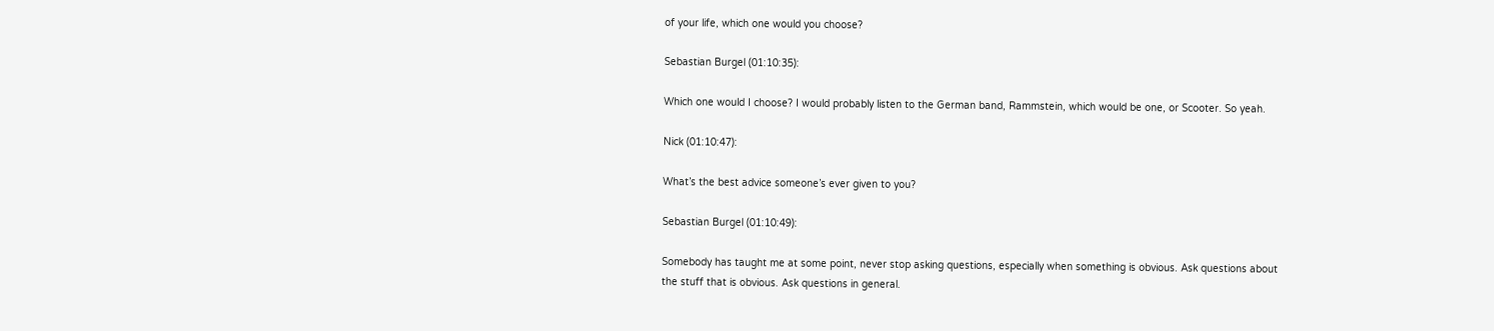of your life, which one would you choose?

Sebastian Burgel (01:10:35):

Which one would I choose? I would probably listen to the German band, Rammstein, which would be one, or Scooter. So yeah.

Nick (01:10:47):

What’s the best advice someone’s ever given to you?

Sebastian Burgel (01:10:49):

Somebody has taught me at some point, never stop asking questions, especially when something is obvious. Ask questions about the stuff that is obvious. Ask questions in general.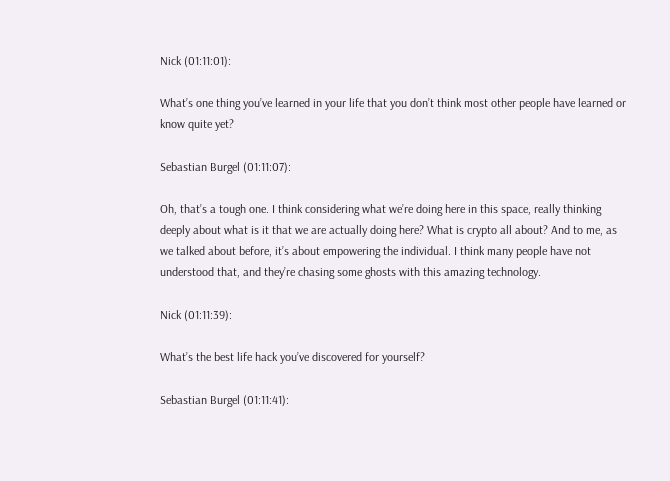Nick (01:11:01):

What’s one thing you’ve learned in your life that you don’t think most other people have learned or know quite yet?

Sebastian Burgel (01:11:07):

Oh, that’s a tough one. I think considering what we’re doing here in this space, really thinking deeply about what is it that we are actually doing here? What is crypto all about? And to me, as we talked about before, it’s about empowering the individual. I think many people have not understood that, and they’re chasing some ghosts with this amazing technology.

Nick (01:11:39):

What’s the best life hack you’ve discovered for yourself?

Sebastian Burgel (01:11:41):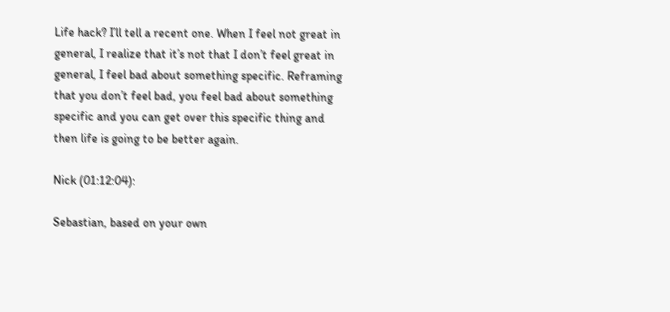Life hack? I’ll tell a recent one. When I feel not great in general, I realize that it’s not that I don’t feel great in general, I feel bad about something specific. Reframing that you don’t feel bad, you feel bad about something specific and you can get over this specific thing and then life is going to be better again.

Nick (01:12:04):

Sebastian, based on your own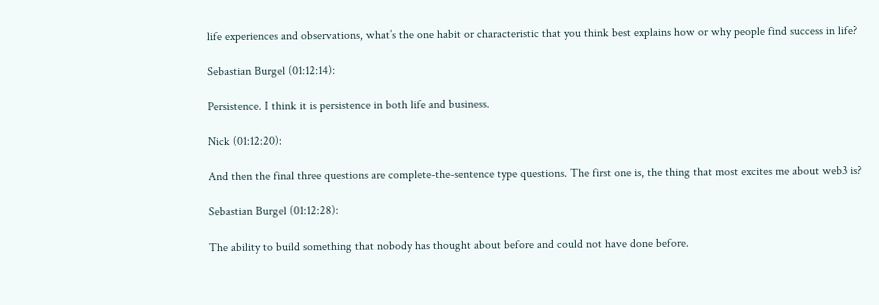life experiences and observations, what’s the one habit or characteristic that you think best explains how or why people find success in life?

Sebastian Burgel (01:12:14):

Persistence. I think it is persistence in both life and business.

Nick (01:12:20):

And then the final three questions are complete-the-sentence type questions. The first one is, the thing that most excites me about web3 is?

Sebastian Burgel (01:12:28):

The ability to build something that nobody has thought about before and could not have done before.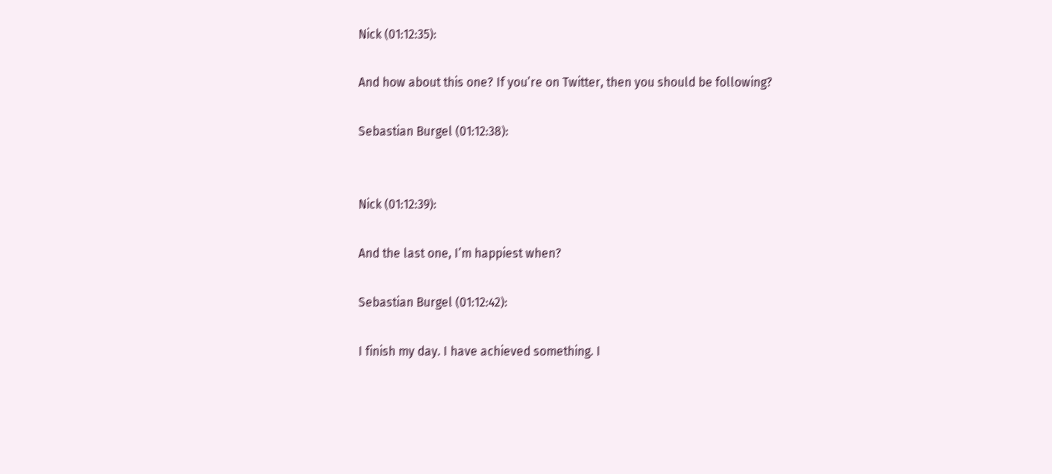Nick (01:12:35):

And how about this one? If you’re on Twitter, then you should be following?

Sebastian Burgel (01:12:38):


Nick (01:12:39):

And the last one, I’m happiest when?

Sebastian Burgel (01:12:42):

I finish my day. I have achieved something. I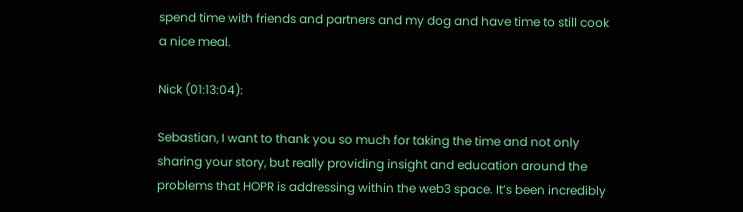spend time with friends and partners and my dog and have time to still cook a nice meal.

Nick (01:13:04):

Sebastian, I want to thank you so much for taking the time and not only sharing your story, but really providing insight and education around the problems that HOPR is addressing within the web3 space. It’s been incredibly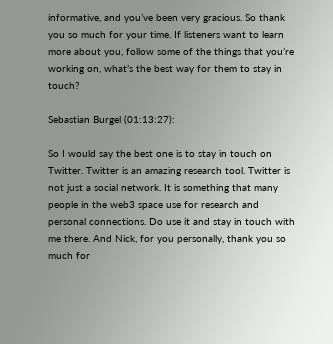informative, and you’ve been very gracious. So thank you so much for your time. If listeners want to learn more about you, follow some of the things that you’re working on, what’s the best way for them to stay in touch?

Sebastian Burgel (01:13:27):

So I would say the best one is to stay in touch on Twitter. Twitter is an amazing research tool. Twitter is not just a social network. It is something that many people in the web3 space use for research and personal connections. Do use it and stay in touch with me there. And Nick, for you personally, thank you so much for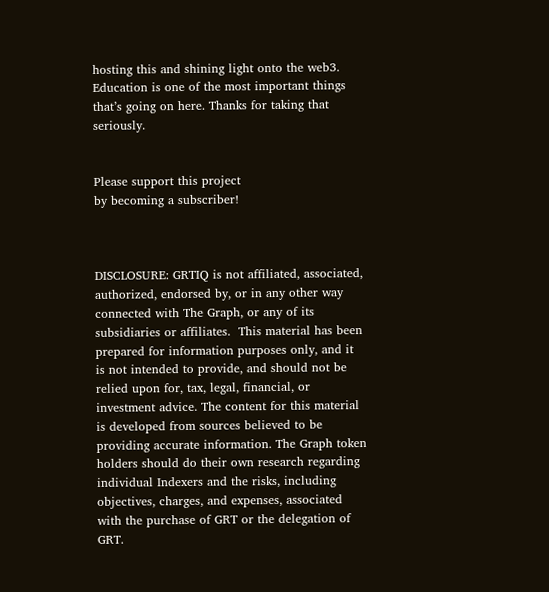hosting this and shining light onto the web3. Education is one of the most important things that’s going on here. Thanks for taking that seriously.


Please support this project
by becoming a subscriber!



DISCLOSURE: GRTIQ is not affiliated, associated, authorized, endorsed by, or in any other way connected with The Graph, or any of its subsidiaries or affiliates.  This material has been prepared for information purposes only, and it is not intended to provide, and should not be relied upon for, tax, legal, financial, or investment advice. The content for this material is developed from sources believed to be providing accurate information. The Graph token holders should do their own research regarding individual Indexers and the risks, including objectives, charges, and expenses, associated with the purchase of GRT or the delegation of GRT.